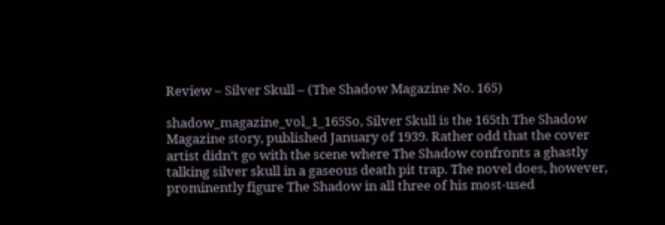Review – Silver Skull – (The Shadow Magazine No. 165)

shadow_magazine_vol_1_165So, Silver Skull is the 165th The Shadow Magazine story, published January of 1939. Rather odd that the cover artist didn’t go with the scene where The Shadow confronts a ghastly talking silver skull in a gaseous death pit trap. The novel does, however, prominently figure The Shadow in all three of his most-used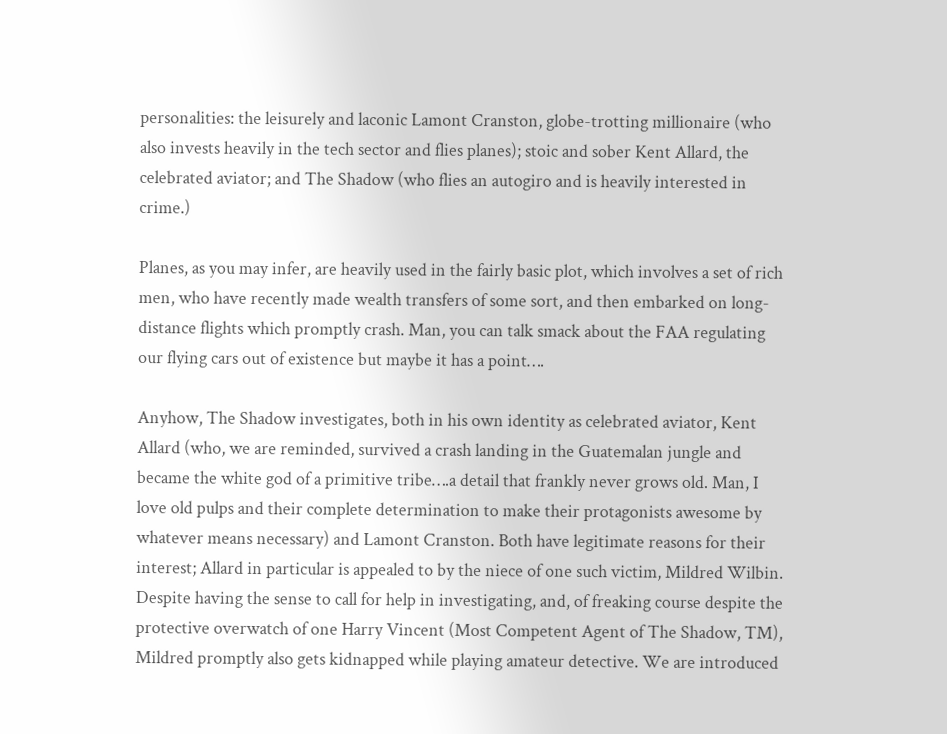personalities: the leisurely and laconic Lamont Cranston, globe-trotting millionaire (who also invests heavily in the tech sector and flies planes); stoic and sober Kent Allard, the celebrated aviator; and The Shadow (who flies an autogiro and is heavily interested in crime.)

Planes, as you may infer, are heavily used in the fairly basic plot, which involves a set of rich men, who have recently made wealth transfers of some sort, and then embarked on long-distance flights which promptly crash. Man, you can talk smack about the FAA regulating our flying cars out of existence but maybe it has a point….

Anyhow, The Shadow investigates, both in his own identity as celebrated aviator, Kent Allard (who, we are reminded, survived a crash landing in the Guatemalan jungle and became the white god of a primitive tribe….a detail that frankly never grows old. Man, I love old pulps and their complete determination to make their protagonists awesome by whatever means necessary) and Lamont Cranston. Both have legitimate reasons for their interest; Allard in particular is appealed to by the niece of one such victim, Mildred Wilbin. Despite having the sense to call for help in investigating, and, of freaking course despite the protective overwatch of one Harry Vincent (Most Competent Agent of The Shadow, TM), Mildred promptly also gets kidnapped while playing amateur detective. We are introduced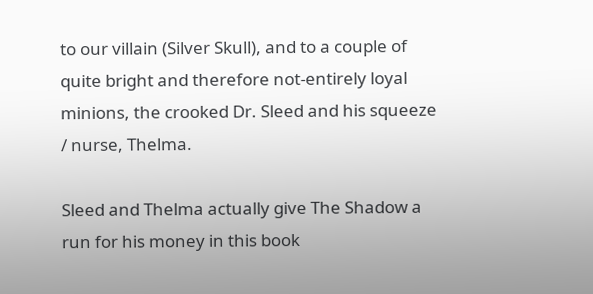to our villain (Silver Skull), and to a couple of quite bright and therefore not-entirely loyal minions, the crooked Dr. Sleed and his squeeze / nurse, Thelma.

Sleed and Thelma actually give The Shadow a run for his money in this book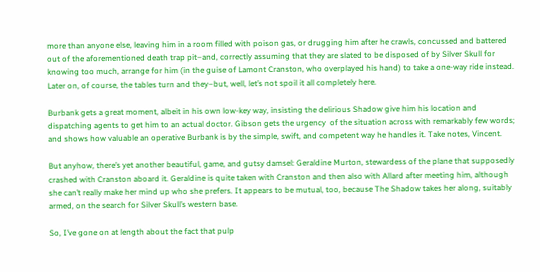more than anyone else, leaving him in a room filled with poison gas, or drugging him after he crawls, concussed and battered out of the aforementioned death trap pit–and, correctly assuming that they are slated to be disposed of by Silver Skull for knowing too much, arrange for him (in the guise of Lamont Cranston, who overplayed his hand) to take a one-way ride instead. Later on, of course, the tables turn and they–but, well, let’s not spoil it all completely here.

Burbank gets a great moment, albeit in his own low-key way, insisting the delirious Shadow give him his location and dispatching agents to get him to an actual doctor. Gibson gets the urgency  of the situation across with remarkably few words; and shows how valuable an operative Burbank is by the simple, swift, and competent way he handles it. Take notes, Vincent.

But anyhow, there’s yet another beautiful, game, and gutsy damsel: Geraldine Murton, stewardess of the plane that supposedly crashed with Cranston aboard it. Geraldine is quite taken with Cranston and then also with Allard after meeting him, although she can’t really make her mind up who she prefers. It appears to be mutual, too, because The Shadow takes her along, suitably armed, on the search for Silver Skull’s western base.

So, I’ve gone on at length about the fact that pulp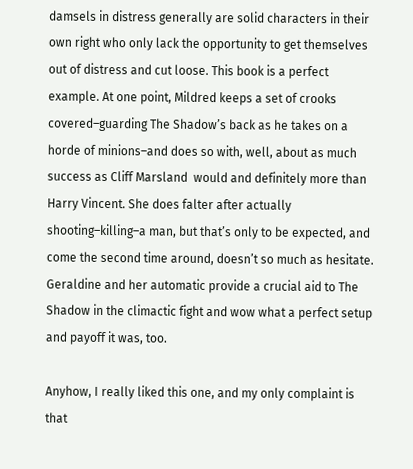damsels in distress generally are solid characters in their own right who only lack the opportunity to get themselves out of distress and cut loose. This book is a perfect example. At one point, Mildred keeps a set of crooks covered–guarding The Shadow’s back as he takes on a horde of minions–and does so with, well, about as much success as Cliff Marsland  would and definitely more than Harry Vincent. She does falter after actually shooting–killing–a man, but that’s only to be expected, and come the second time around, doesn’t so much as hesitate. Geraldine and her automatic provide a crucial aid to The Shadow in the climactic fight and wow what a perfect setup and payoff it was, too.

Anyhow, I really liked this one, and my only complaint is that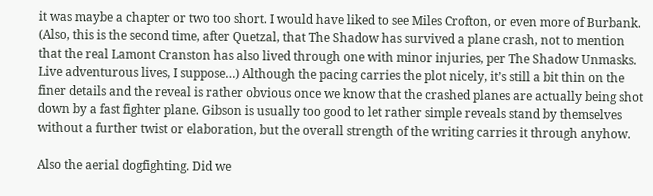it was maybe a chapter or two too short. I would have liked to see Miles Crofton, or even more of Burbank. (Also, this is the second time, after Quetzal, that The Shadow has survived a plane crash, not to mention that the real Lamont Cranston has also lived through one with minor injuries, per The Shadow Unmasks. Live adventurous lives, I suppose…) Although the pacing carries the plot nicely, it’s still a bit thin on the finer details and the reveal is rather obvious once we know that the crashed planes are actually being shot down by a fast fighter plane. Gibson is usually too good to let rather simple reveals stand by themselves without a further twist or elaboration, but the overall strength of the writing carries it through anyhow.

Also the aerial dogfighting. Did we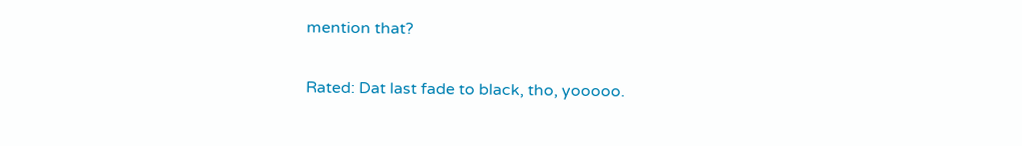mention that?

Rated: Dat last fade to black, tho, yooooo.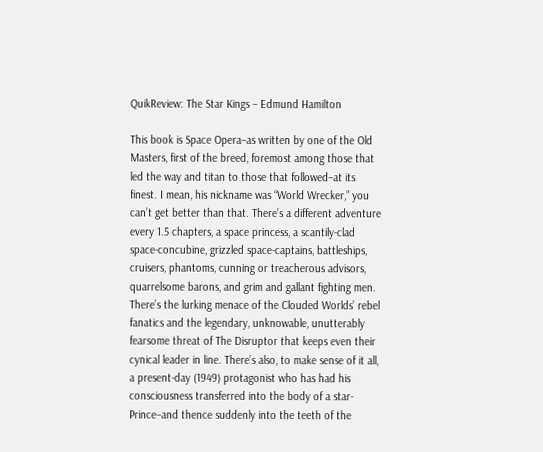QuikReview: The Star Kings – Edmund Hamilton

This book is Space Opera–as written by one of the Old Masters, first of the breed, foremost among those that led the way and titan to those that followed–at its finest. I mean, his nickname was “World Wrecker,” you can’t get better than that. There’s a different adventure every 1.5 chapters, a space princess, a scantily-clad space-concubine, grizzled space-captains, battleships, cruisers, phantoms, cunning or treacherous advisors, quarrelsome barons, and grim and gallant fighting men. There’s the lurking menace of the Clouded Worlds’ rebel fanatics and the legendary, unknowable, unutterably fearsome threat of The Disruptor that keeps even their cynical leader in line. There’s also, to make sense of it all, a present-day (1949) protagonist who has had his consciousness transferred into the body of a star-Prince–and thence suddenly into the teeth of the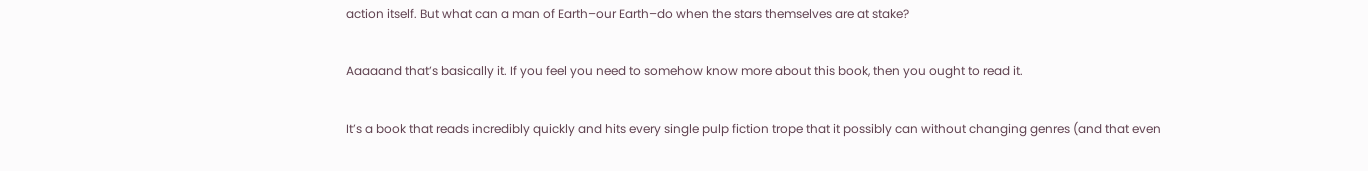action itself. But what can a man of Earth–our Earth–do when the stars themselves are at stake?

Aaaaand that’s basically it. If you feel you need to somehow know more about this book, then you ought to read it.

It’s a book that reads incredibly quickly and hits every single pulp fiction trope that it possibly can without changing genres (and that even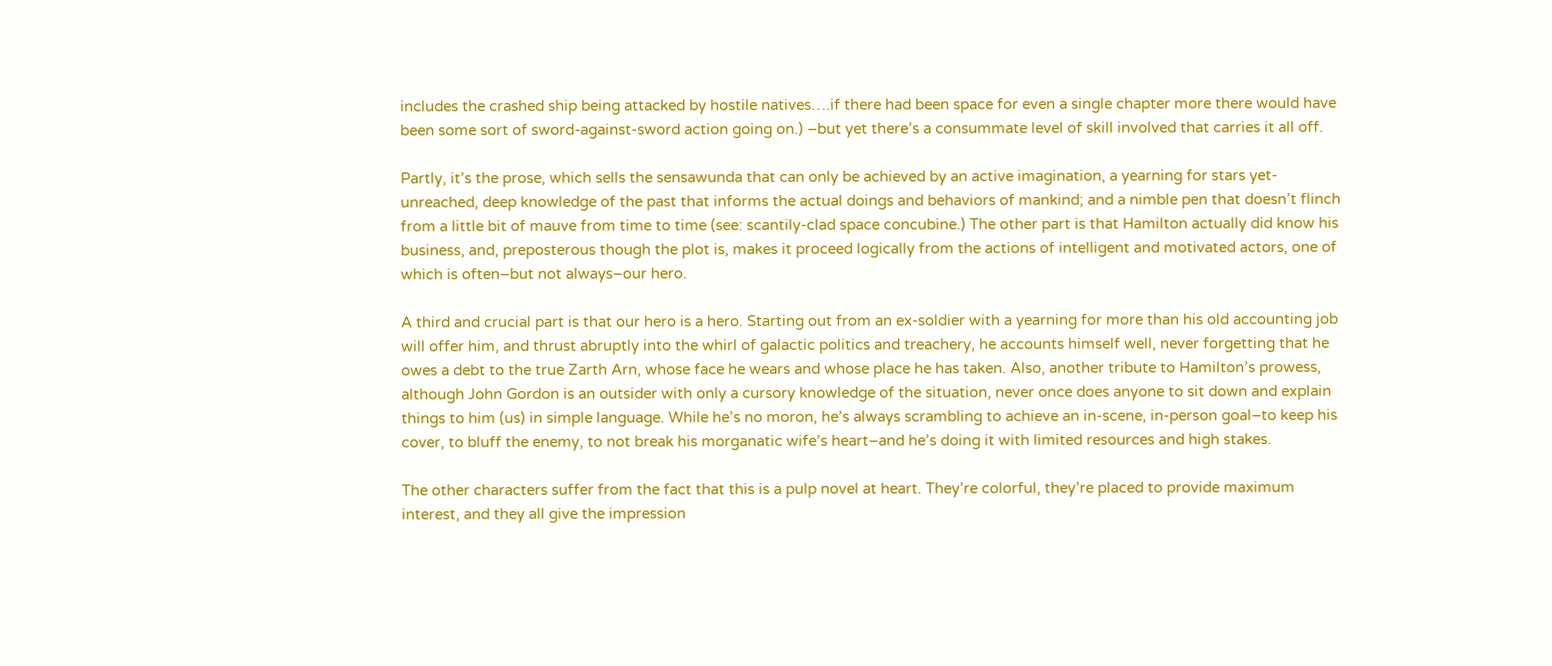includes the crashed ship being attacked by hostile natives….if there had been space for even a single chapter more there would have been some sort of sword-against-sword action going on.) –but yet there’s a consummate level of skill involved that carries it all off.

Partly, it’s the prose, which sells the sensawunda that can only be achieved by an active imagination, a yearning for stars yet-unreached, deep knowledge of the past that informs the actual doings and behaviors of mankind; and a nimble pen that doesn’t flinch from a little bit of mauve from time to time (see: scantily-clad space concubine.) The other part is that Hamilton actually did know his business, and, preposterous though the plot is, makes it proceed logically from the actions of intelligent and motivated actors, one of which is often–but not always–our hero.

A third and crucial part is that our hero is a hero. Starting out from an ex-soldier with a yearning for more than his old accounting job will offer him, and thrust abruptly into the whirl of galactic politics and treachery, he accounts himself well, never forgetting that he owes a debt to the true Zarth Arn, whose face he wears and whose place he has taken. Also, another tribute to Hamilton’s prowess, although John Gordon is an outsider with only a cursory knowledge of the situation, never once does anyone to sit down and explain things to him (us) in simple language. While he’s no moron, he’s always scrambling to achieve an in-scene, in-person goal–to keep his cover, to bluff the enemy, to not break his morganatic wife’s heart–and he’s doing it with limited resources and high stakes.

The other characters suffer from the fact that this is a pulp novel at heart. They’re colorful, they’re placed to provide maximum interest, and they all give the impression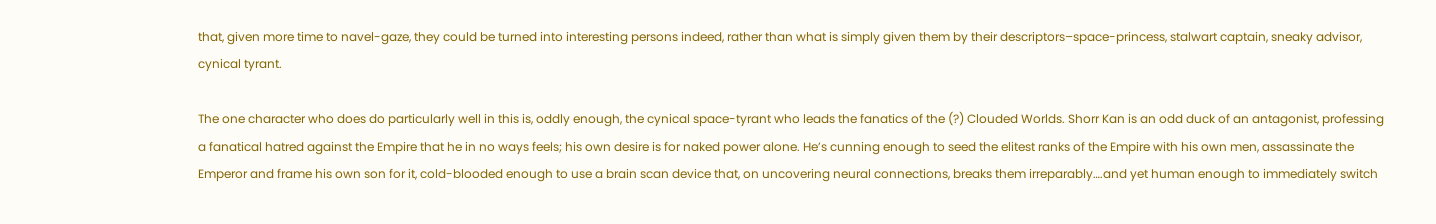that, given more time to navel-gaze, they could be turned into interesting persons indeed, rather than what is simply given them by their descriptors–space-princess, stalwart captain, sneaky advisor, cynical tyrant.

The one character who does do particularly well in this is, oddly enough, the cynical space-tyrant who leads the fanatics of the (?) Clouded Worlds. Shorr Kan is an odd duck of an antagonist, professing a fanatical hatred against the Empire that he in no ways feels; his own desire is for naked power alone. He’s cunning enough to seed the elitest ranks of the Empire with his own men, assassinate the Emperor and frame his own son for it, cold-blooded enough to use a brain scan device that, on uncovering neural connections, breaks them irreparably….and yet human enough to immediately switch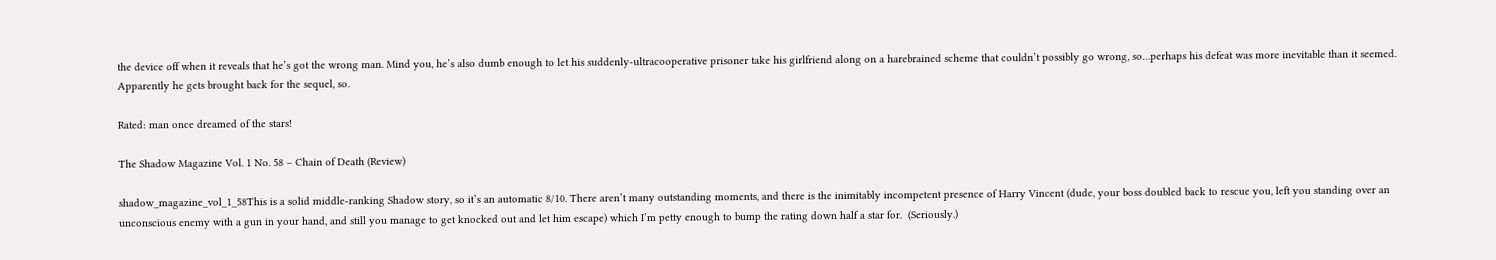the device off when it reveals that he’s got the wrong man. Mind you, he’s also dumb enough to let his suddenly-ultracooperative prisoner take his girlfriend along on a harebrained scheme that couldn’t possibly go wrong, so…perhaps his defeat was more inevitable than it seemed. Apparently he gets brought back for the sequel, so.

Rated: man once dreamed of the stars!

The Shadow Magazine Vol. 1 No. 58 – Chain of Death (Review)

shadow_magazine_vol_1_58This is a solid middle-ranking Shadow story, so it’s an automatic 8/10. There aren’t many outstanding moments, and there is the inimitably incompetent presence of Harry Vincent (dude, your boss doubled back to rescue you, left you standing over an unconscious enemy with a gun in your hand, and still you manage to get knocked out and let him escape) which I’m petty enough to bump the rating down half a star for.  (Seriously.)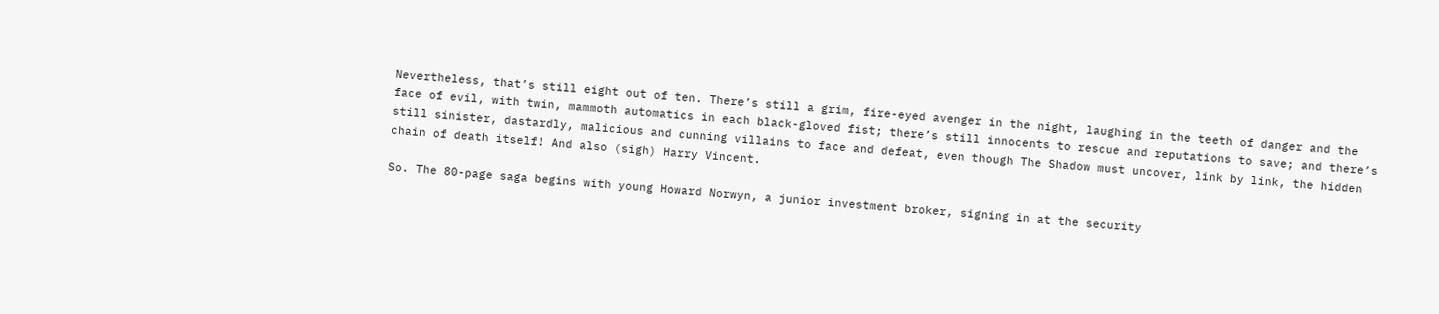Nevertheless, that’s still eight out of ten. There’s still a grim, fire-eyed avenger in the night, laughing in the teeth of danger and the face of evil, with twin, mammoth automatics in each black-gloved fist; there’s still innocents to rescue and reputations to save; and there’s still sinister, dastardly, malicious and cunning villains to face and defeat, even though The Shadow must uncover, link by link, the hidden chain of death itself! And also (sigh) Harry Vincent.

So. The 80-page saga begins with young Howard Norwyn, a junior investment broker, signing in at the security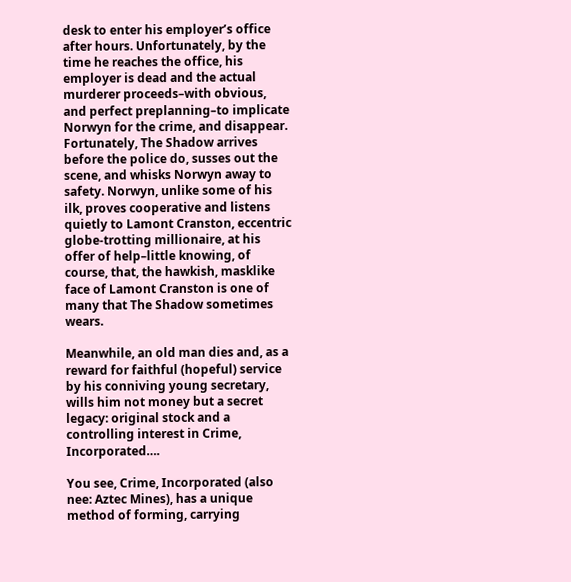desk to enter his employer’s office after hours. Unfortunately, by the time he reaches the office, his employer is dead and the actual murderer proceeds–with obvious, and perfect preplanning–to implicate Norwyn for the crime, and disappear. Fortunately, The Shadow arrives before the police do, susses out the scene, and whisks Norwyn away to safety. Norwyn, unlike some of his ilk, proves cooperative and listens quietly to Lamont Cranston, eccentric globe-trotting millionaire, at his offer of help–little knowing, of course, that, the hawkish, masklike face of Lamont Cranston is one of many that The Shadow sometimes wears.

Meanwhile, an old man dies and, as a reward for faithful (hopeful) service by his conniving young secretary, wills him not money but a secret legacy: original stock and a controlling interest in Crime, Incorporated….

You see, Crime, Incorporated (also nee: Aztec Mines), has a unique method of forming, carrying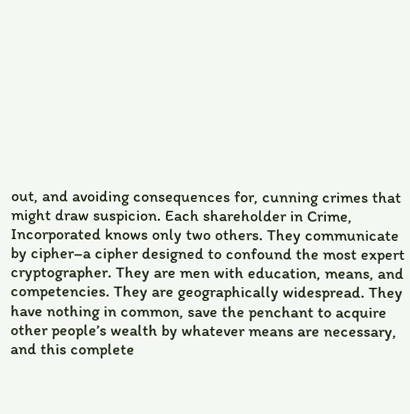out, and avoiding consequences for, cunning crimes that might draw suspicion. Each shareholder in Crime, Incorporated knows only two others. They communicate by cipher–a cipher designed to confound the most expert cryptographer. They are men with education, means, and competencies. They are geographically widespread. They have nothing in common, save the penchant to acquire other people’s wealth by whatever means are necessary, and this complete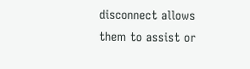disconnect allows them to assist or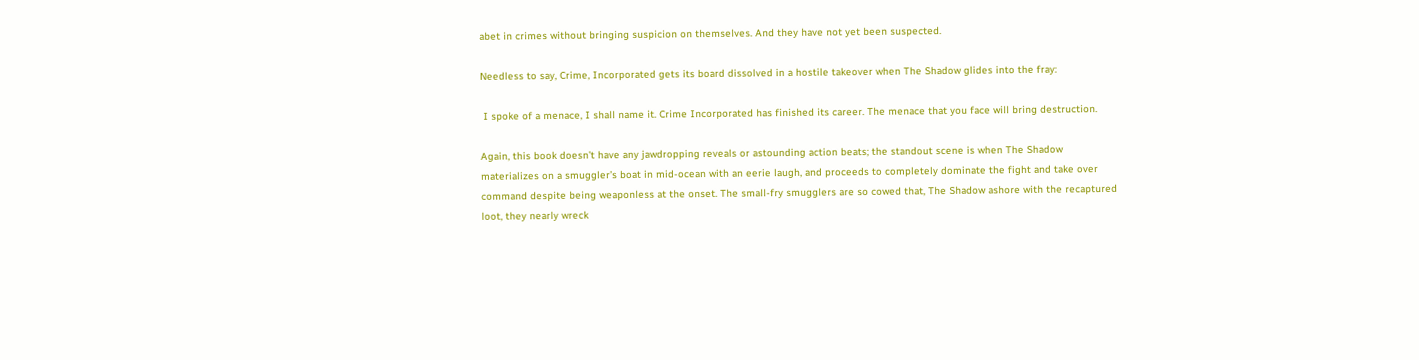abet in crimes without bringing suspicion on themselves. And they have not yet been suspected.

Needless to say, Crime, Incorporated gets its board dissolved in a hostile takeover when The Shadow glides into the fray:

 I spoke of a menace, I shall name it. Crime Incorporated has finished its career. The menace that you face will bring destruction.

Again, this book doesn’t have any jawdropping reveals or astounding action beats; the standout scene is when The Shadow materializes on a smuggler’s boat in mid-ocean with an eerie laugh, and proceeds to completely dominate the fight and take over command despite being weaponless at the onset. The small-fry smugglers are so cowed that, The Shadow ashore with the recaptured loot, they nearly wreck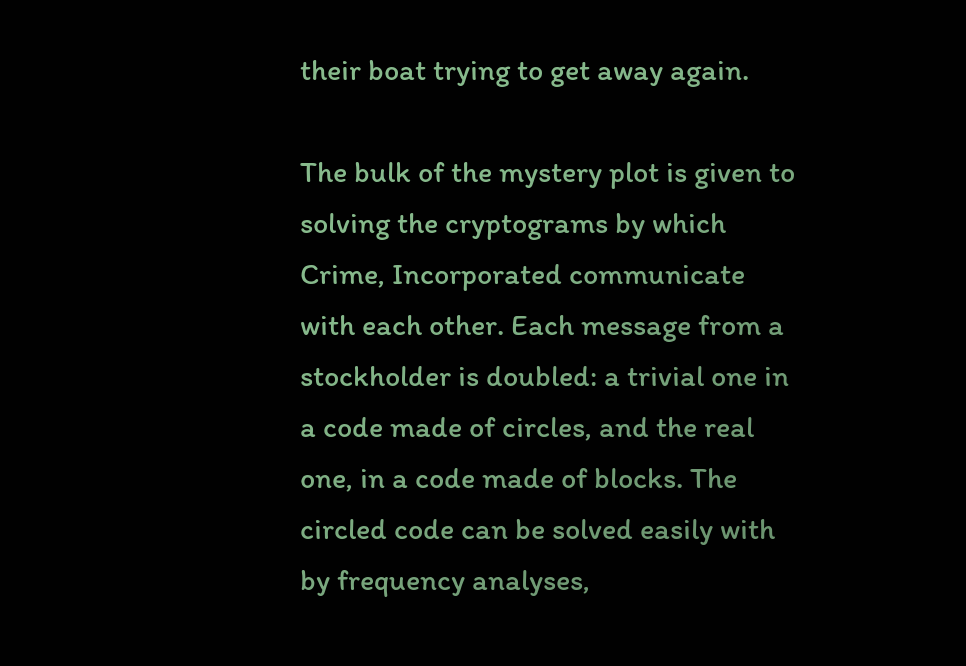their boat trying to get away again.

The bulk of the mystery plot is given to solving the cryptograms by which Crime, Incorporated communicate with each other. Each message from a stockholder is doubled: a trivial one in a code made of circles, and the real one, in a code made of blocks. The circled code can be solved easily with by frequency analyses,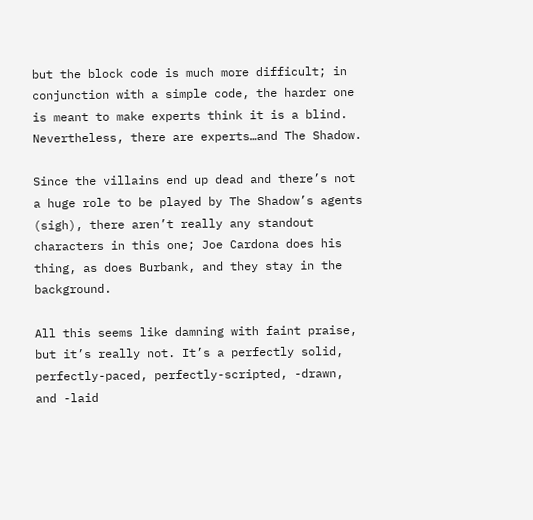but the block code is much more difficult; in conjunction with a simple code, the harder one is meant to make experts think it is a blind. Nevertheless, there are experts…and The Shadow.

Since the villains end up dead and there’s not a huge role to be played by The Shadow’s agents (sigh), there aren’t really any standout characters in this one; Joe Cardona does his thing, as does Burbank, and they stay in the background.

All this seems like damning with faint praise, but it’s really not. It’s a perfectly solid, perfectly-paced, perfectly-scripted, -drawn, and -laid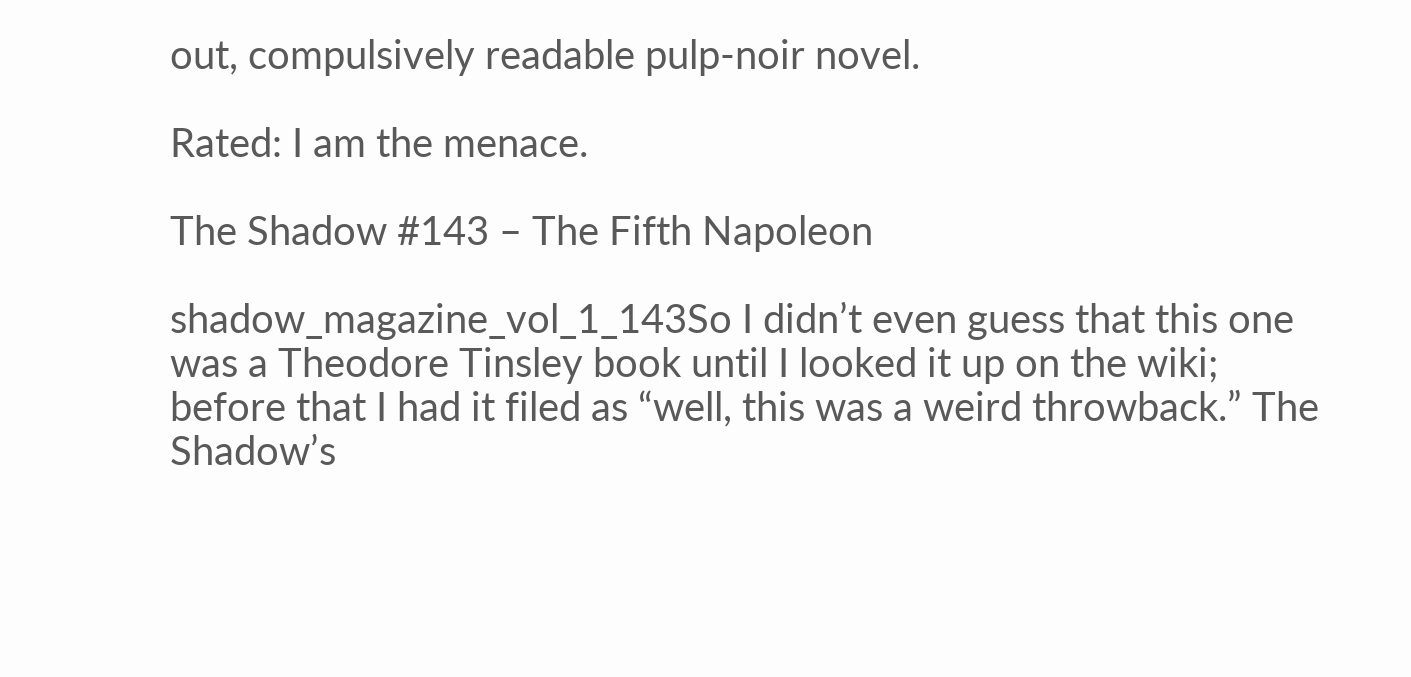out, compulsively readable pulp-noir novel.

Rated: I am the menace.

The Shadow #143 – The Fifth Napoleon

shadow_magazine_vol_1_143So I didn’t even guess that this one was a Theodore Tinsley book until I looked it up on the wiki; before that I had it filed as “well, this was a weird throwback.” The Shadow’s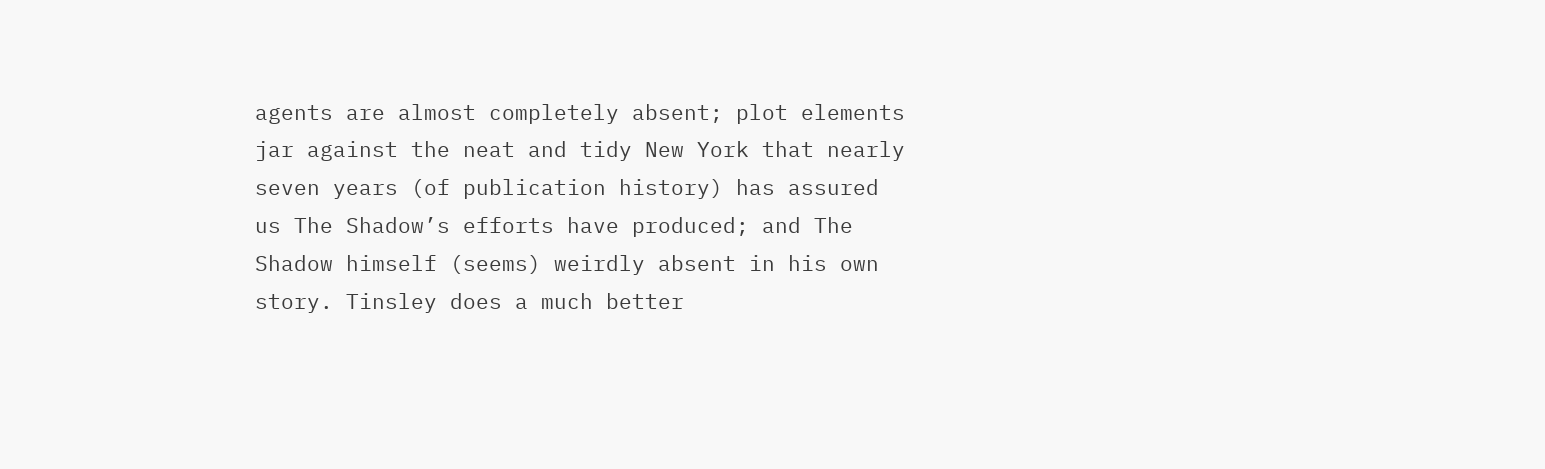agents are almost completely absent; plot elements jar against the neat and tidy New York that nearly seven years (of publication history) has assured us The Shadow’s efforts have produced; and The Shadow himself (seems) weirdly absent in his own story. Tinsley does a much better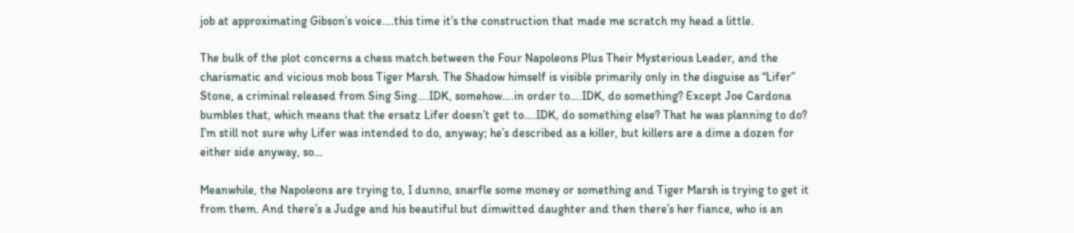job at approximating Gibson’s voice….this time it’s the construction that made me scratch my head a little.

The bulk of the plot concerns a chess match between the Four Napoleons Plus Their Mysterious Leader, and the charismatic and vicious mob boss Tiger Marsh. The Shadow himself is visible primarily only in the disguise as “Lifer” Stone, a criminal released from Sing Sing….IDK, somehow….in order to….IDK, do something? Except Joe Cardona bumbles that, which means that the ersatz Lifer doesn’t get to….IDK, do something else? That he was planning to do? I’m still not sure why Lifer was intended to do, anyway; he’s described as a killer, but killers are a dime a dozen for either side anyway, so…

Meanwhile, the Napoleons are trying to, I dunno, snarfle some money or something and Tiger Marsh is trying to get it from them. And there’s a Judge and his beautiful but dimwitted daughter and then there’s her fiance, who is an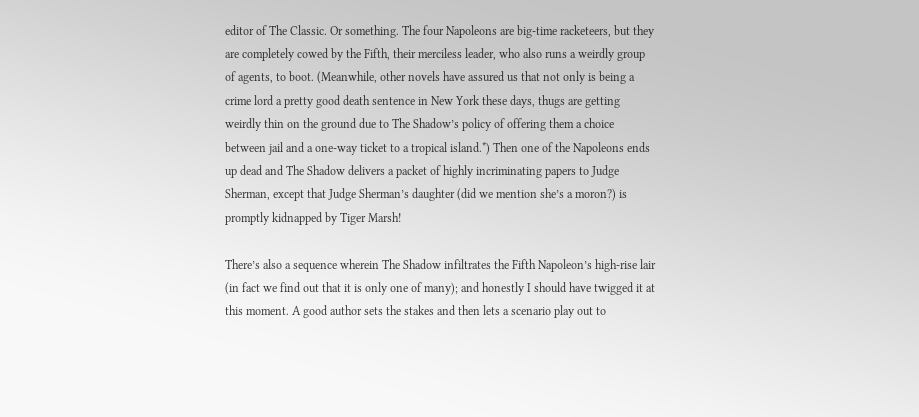editor of The Classic. Or something. The four Napoleons are big-time racketeers, but they are completely cowed by the Fifth, their merciless leader, who also runs a weirdly group of agents, to boot. (Meanwhile, other novels have assured us that not only is being a crime lord a pretty good death sentence in New York these days, thugs are getting weirdly thin on the ground due to The Shadow’s policy of offering them a choice between jail and a one-way ticket to a tropical island.*) Then one of the Napoleons ends up dead and The Shadow delivers a packet of highly incriminating papers to Judge Sherman, except that Judge Sherman’s daughter (did we mention she’s a moron?) is promptly kidnapped by Tiger Marsh!

There’s also a sequence wherein The Shadow infiltrates the Fifth Napoleon’s high-rise lair (in fact we find out that it is only one of many); and honestly I should have twigged it at this moment. A good author sets the stakes and then lets a scenario play out to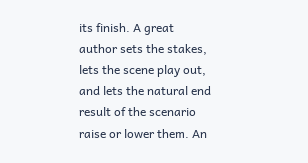its finish. A great author sets the stakes, lets the scene play out, and lets the natural end result of the scenario raise or lower them. An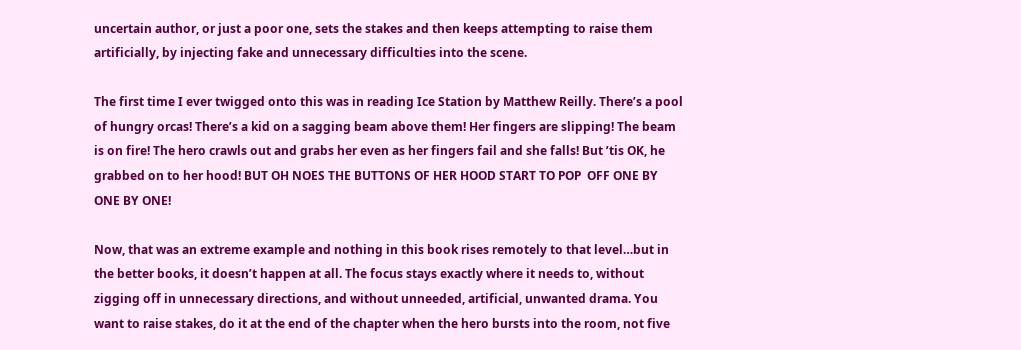uncertain author, or just a poor one, sets the stakes and then keeps attempting to raise them artificially, by injecting fake and unnecessary difficulties into the scene.

The first time I ever twigged onto this was in reading Ice Station by Matthew Reilly. There’s a pool of hungry orcas! There’s a kid on a sagging beam above them! Her fingers are slipping! The beam is on fire! The hero crawls out and grabs her even as her fingers fail and she falls! But ’tis OK, he grabbed on to her hood! BUT OH NOES THE BUTTONS OF HER HOOD START TO POP  OFF ONE BY ONE BY ONE!

Now, that was an extreme example and nothing in this book rises remotely to that level…but in the better books, it doesn’t happen at all. The focus stays exactly where it needs to, without zigging off in unnecessary directions, and without unneeded, artificial, unwanted drama. You want to raise stakes, do it at the end of the chapter when the hero bursts into the room, not five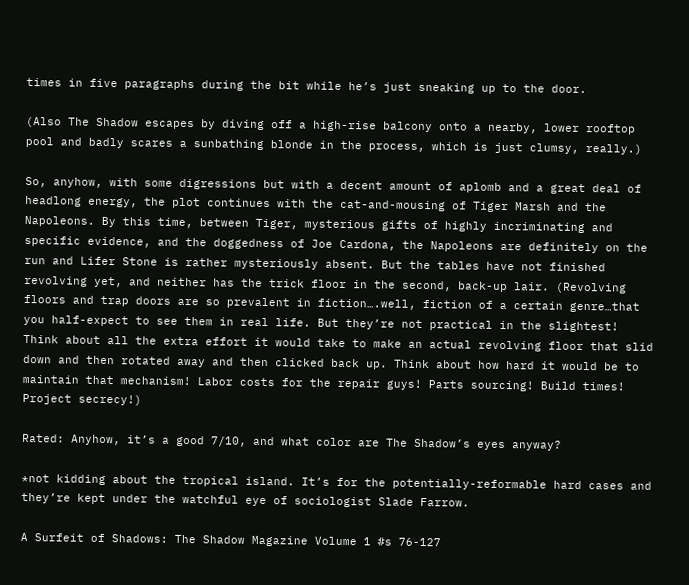times in five paragraphs during the bit while he’s just sneaking up to the door.

(Also The Shadow escapes by diving off a high-rise balcony onto a nearby, lower rooftop pool and badly scares a sunbathing blonde in the process, which is just clumsy, really.)

So, anyhow, with some digressions but with a decent amount of aplomb and a great deal of headlong energy, the plot continues with the cat-and-mousing of Tiger Marsh and the Napoleons. By this time, between Tiger, mysterious gifts of highly incriminating and specific evidence, and the doggedness of Joe Cardona, the Napoleons are definitely on the run and Lifer Stone is rather mysteriously absent. But the tables have not finished revolving yet, and neither has the trick floor in the second, back-up lair. (Revolving floors and trap doors are so prevalent in fiction….well, fiction of a certain genre…that you half-expect to see them in real life. But they’re not practical in the slightest! Think about all the extra effort it would take to make an actual revolving floor that slid down and then rotated away and then clicked back up. Think about how hard it would be to maintain that mechanism! Labor costs for the repair guys! Parts sourcing! Build times! Project secrecy!)

Rated: Anyhow, it’s a good 7/10, and what color are The Shadow’s eyes anyway?

*not kidding about the tropical island. It’s for the potentially-reformable hard cases and they’re kept under the watchful eye of sociologist Slade Farrow.

A Surfeit of Shadows: The Shadow Magazine Volume 1 #s 76-127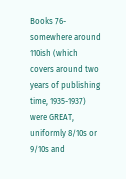Books 76-somewhere around 110ish (which covers around two years of publishing time, 1935-1937) were GREAT, uniformly 8/10s or 9/10s and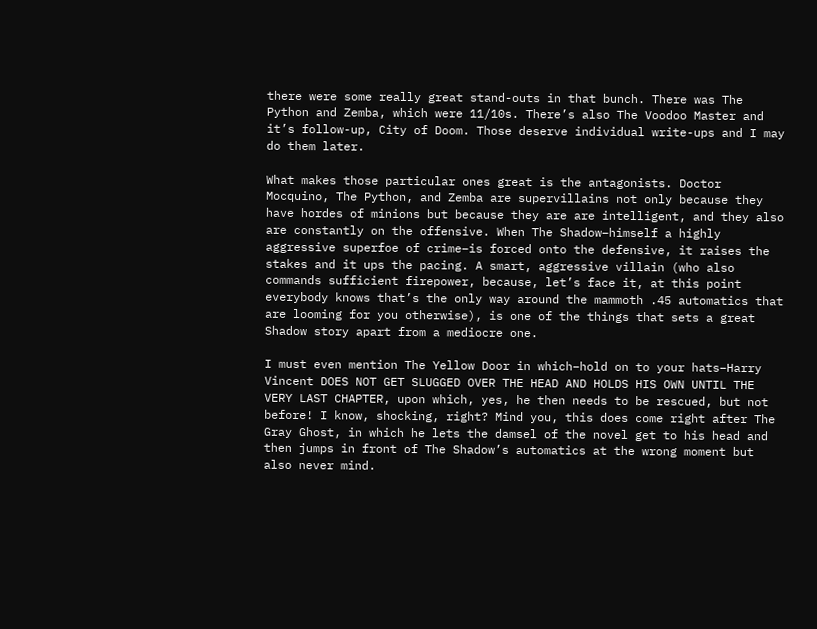there were some really great stand-outs in that bunch. There was The Python and Zemba, which were 11/10s. There’s also The Voodoo Master and it’s follow-up, City of Doom. Those deserve individual write-ups and I may do them later.

What makes those particular ones great is the antagonists. Doctor Mocquino, The Python, and Zemba are supervillains not only because they have hordes of minions but because they are are intelligent, and they also are constantly on the offensive. When The Shadow–himself a highly aggressive superfoe of crime–is forced onto the defensive, it raises the stakes and it ups the pacing. A smart, aggressive villain (who also commands sufficient firepower, because, let’s face it, at this point everybody knows that’s the only way around the mammoth .45 automatics that are looming for you otherwise), is one of the things that sets a great Shadow story apart from a mediocre one.

I must even mention The Yellow Door in which–hold on to your hats–Harry Vincent DOES NOT GET SLUGGED OVER THE HEAD AND HOLDS HIS OWN UNTIL THE VERY LAST CHAPTER, upon which, yes, he then needs to be rescued, but not before! I know, shocking, right? Mind you, this does come right after The Gray Ghost, in which he lets the damsel of the novel get to his head and then jumps in front of The Shadow’s automatics at the wrong moment but also never mind.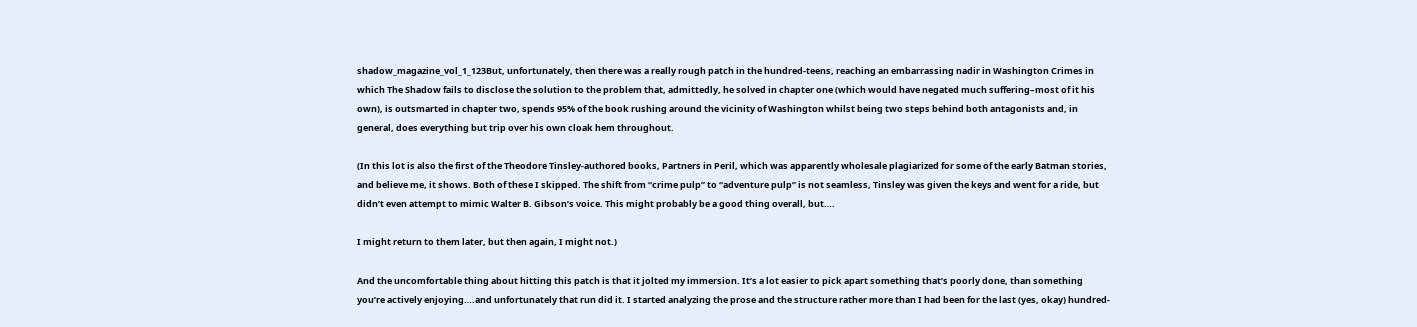shadow_magazine_vol_1_123But, unfortunately, then there was a really rough patch in the hundred-teens, reaching an embarrassing nadir in Washington Crimes in which The Shadow fails to disclose the solution to the problem that, admittedly, he solved in chapter one (which would have negated much suffering–most of it his own), is outsmarted in chapter two, spends 95% of the book rushing around the vicinity of Washington whilst being two steps behind both antagonists and, in general, does everything but trip over his own cloak hem throughout.

(In this lot is also the first of the Theodore Tinsley-authored books, Partners in Peril, which was apparently wholesale plagiarized for some of the early Batman stories, and believe me, it shows. Both of these I skipped. The shift from “crime pulp” to “adventure pulp” is not seamless, Tinsley was given the keys and went for a ride, but didn’t even attempt to mimic Walter B. Gibson’s voice. This might probably be a good thing overall, but….

I might return to them later, but then again, I might not.)

And the uncomfortable thing about hitting this patch is that it jolted my immersion. It’s a lot easier to pick apart something that’s poorly done, than something you’re actively enjoying….and unfortunately that run did it. I started analyzing the prose and the structure rather more than I had been for the last (yes, okay) hundred-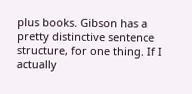plus books. Gibson has a pretty distinctive sentence structure, for one thing. If I actually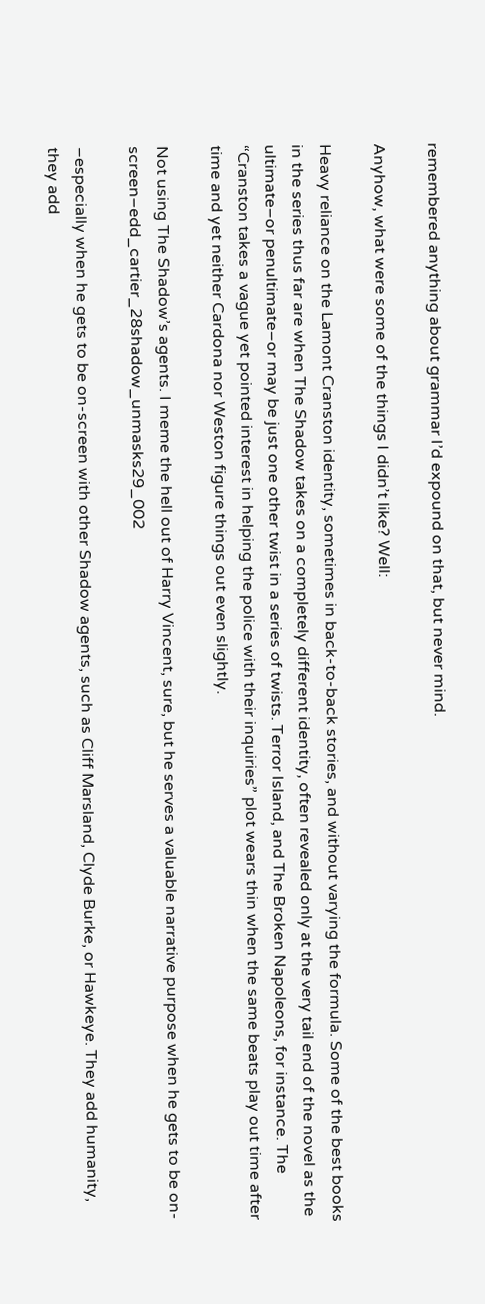remembered anything about grammar I’d expound on that, but never mind.

Anyhow, what were some of the things I didn’t like? Well:

Heavy reliance on the Lamont Cranston identity, sometimes in back-to-back stories, and without varying the formula. Some of the best books in the series thus far are when The Shadow takes on a completely different identity, often revealed only at the very tail end of the novel as the ultimate–or penultimate–or may be just one other twist in a series of twists. Terror Island, and The Broken Napoleons, for instance. The “Cranston takes a vague yet pointed interest in helping the police with their inquiries” plot wears thin when the same beats play out time after time and yet neither Cardona nor Weston figure things out even slightly.

Not using The Shadow’s agents. I meme the hell out of Harry Vincent, sure, but he serves a valuable narrative purpose when he gets to be on-screen–edd_cartier_28shadow_unmasks29_002

–especially when he gets to be on-screen with other Shadow agents, such as Cliff Marsland, Clyde Burke, or Hawkeye. They add humanity, they add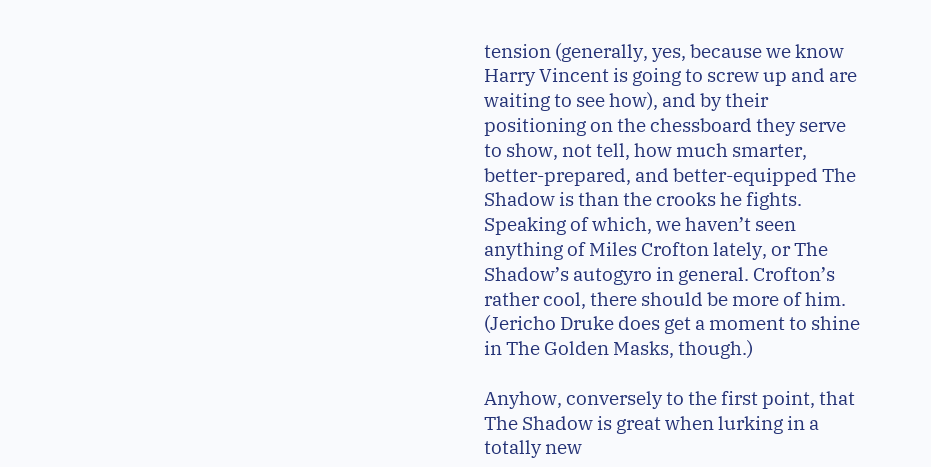tension (generally, yes, because we know Harry Vincent is going to screw up and are waiting to see how), and by their positioning on the chessboard they serve to show, not tell, how much smarter, better-prepared, and better-equipped The Shadow is than the crooks he fights. Speaking of which, we haven’t seen anything of Miles Crofton lately, or The Shadow’s autogyro in general. Crofton’s rather cool, there should be more of him. (Jericho Druke does get a moment to shine in The Golden Masks, though.)

Anyhow, conversely to the first point, that The Shadow is great when lurking in a totally new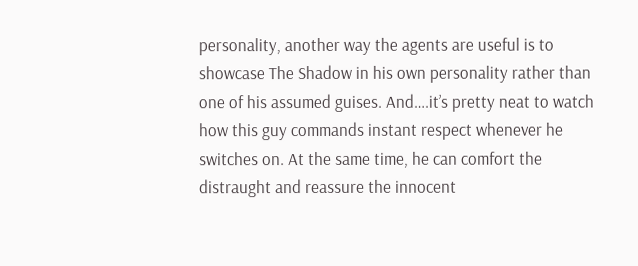personality, another way the agents are useful is to showcase The Shadow in his own personality rather than one of his assumed guises. And….it’s pretty neat to watch how this guy commands instant respect whenever he switches on. At the same time, he can comfort the distraught and reassure the innocent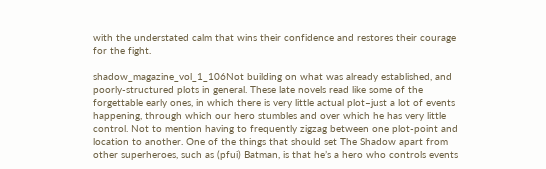with the understated calm that wins their confidence and restores their courage for the fight.

shadow_magazine_vol_1_106Not building on what was already established, and poorly-structured plots in general. These late novels read like some of the forgettable early ones, in which there is very little actual plot–just a lot of events happening, through which our hero stumbles and over which he has very little control. Not to mention having to frequently zigzag between one plot-point and location to another. One of the things that should set The Shadow apart from other superheroes, such as (pfui) Batman, is that he’s a hero who controls events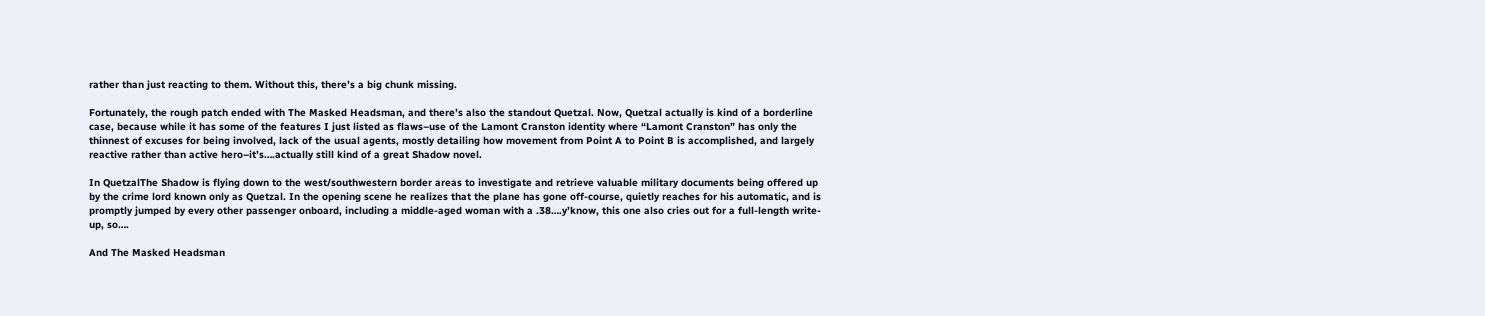rather than just reacting to them. Without this, there’s a big chunk missing.

Fortunately, the rough patch ended with The Masked Headsman, and there’s also the standout Quetzal. Now, Quetzal actually is kind of a borderline case, because while it has some of the features I just listed as flaws–use of the Lamont Cranston identity where “Lamont Cranston” has only the thinnest of excuses for being involved, lack of the usual agents, mostly detailing how movement from Point A to Point B is accomplished, and largely reactive rather than active hero–it’s….actually still kind of a great Shadow novel.

In QuetzalThe Shadow is flying down to the west/southwestern border areas to investigate and retrieve valuable military documents being offered up by the crime lord known only as Quetzal. In the opening scene he realizes that the plane has gone off-course, quietly reaches for his automatic, and is promptly jumped by every other passenger onboard, including a middle-aged woman with a .38….y’know, this one also cries out for a full-length write-up, so….

And The Masked Headsman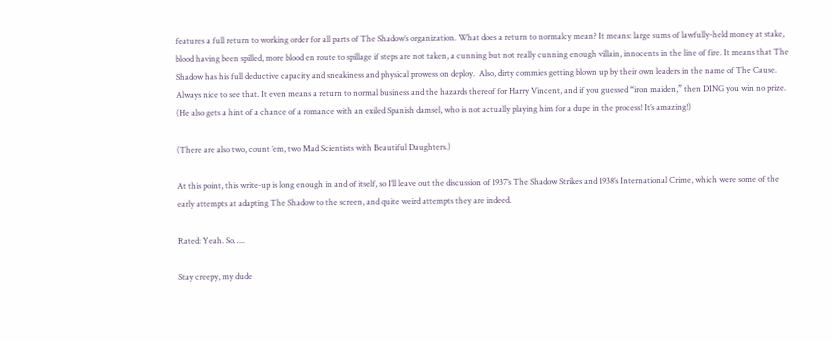features a full return to working order for all parts of The Shadow’s organization. What does a return to normalcy mean? It means: large sums of lawfully-held money at stake, blood having been spilled, more blood en route to spillage if steps are not taken, a cunning but not really cunning enough villain, innocents in the line of fire. It means that The Shadow has his full deductive capacity and sneakiness and physical prowess on deploy.  Also, dirty commies getting blown up by their own leaders in the name of The Cause. Always nice to see that. It even means a return to normal business and the hazards thereof for Harry Vincent, and if you guessed “iron maiden,” then DING you win no prize. (He also gets a hint of a chance of a romance with an exiled Spanish damsel, who is not actually playing him for a dupe in the process! It’s amazing!)

(There are also two, count ’em, two Mad Scientists with Beautiful Daughters.)

At this point, this write-up is long enough in and of itself, so I’ll leave out the discussion of 1937’s The Shadow Strikes and 1938’s International Crime, which were some of the early attempts at adapting The Shadow to the screen, and quite weird attempts they are indeed.

Rated: Yeah. So…..

Stay creepy, my dude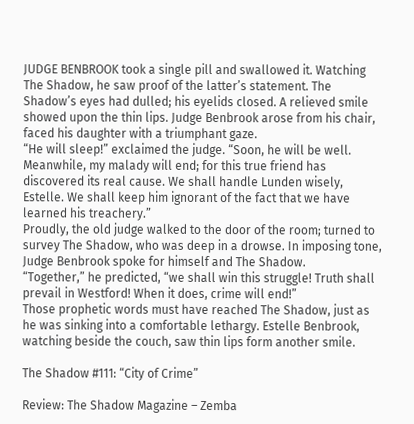JUDGE BENBROOK took a single pill and swallowed it. Watching The Shadow, he saw proof of the latter’s statement. The Shadow’s eyes had dulled; his eyelids closed. A relieved smile showed upon the thin lips. Judge Benbrook arose from his chair, faced his daughter with a triumphant gaze.
“He will sleep!” exclaimed the judge. “Soon, he will be well. Meanwhile, my malady will end; for this true friend has discovered its real cause. We shall handle Lunden wisely, Estelle. We shall keep him ignorant of the fact that we have learned his treachery.”
Proudly, the old judge walked to the door of the room; turned to survey The Shadow, who was deep in a drowse. In imposing tone, Judge Benbrook spoke for himself and The Shadow.
“Together,” he predicted, “we shall win this struggle! Truth shall prevail in Westford! When it does, crime will end!”
Those prophetic words must have reached The Shadow, just as he was sinking into a comfortable lethargy. Estelle Benbrook, watching beside the couch, saw thin lips form another smile.

The Shadow #111: “City of Crime”

Review: The Shadow Magazine – Zemba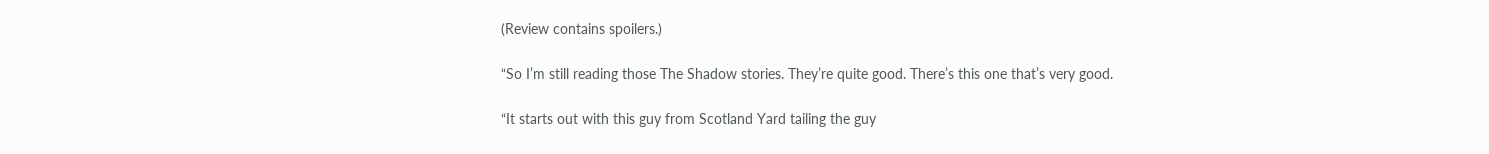(Review contains spoilers.)

“So I’m still reading those The Shadow stories. They’re quite good. There’s this one that’s very good.

“It starts out with this guy from Scotland Yard tailing the guy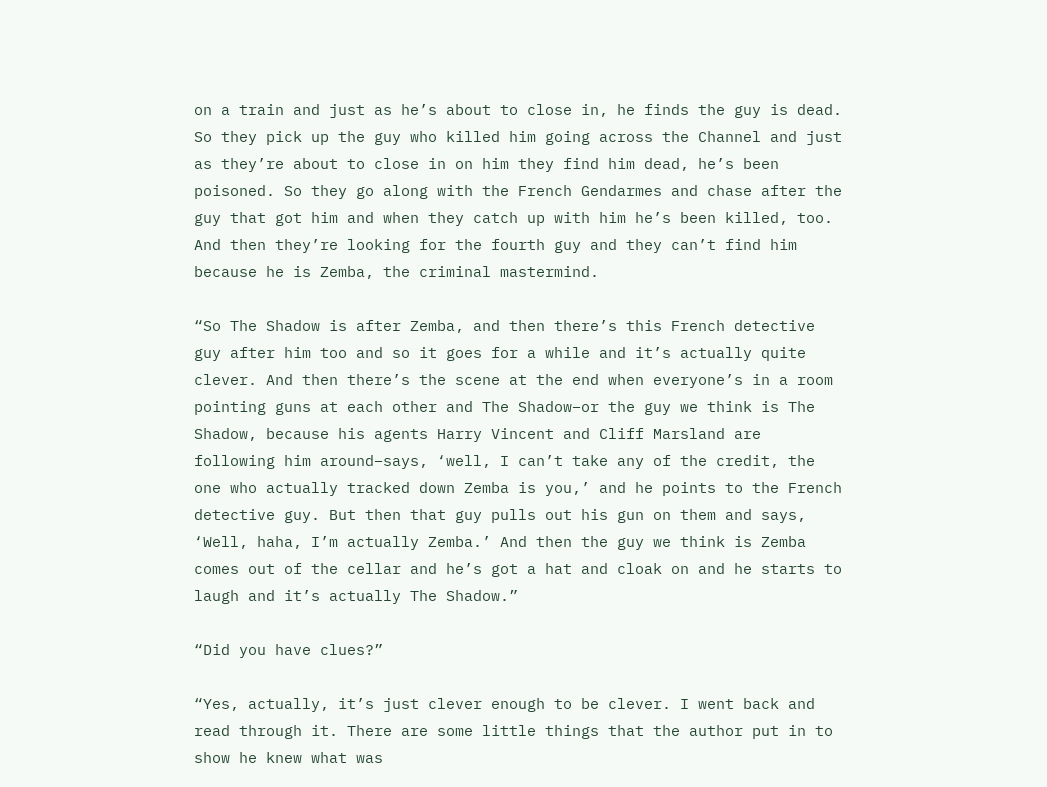on a train and just as he’s about to close in, he finds the guy is dead. So they pick up the guy who killed him going across the Channel and just as they’re about to close in on him they find him dead, he’s been poisoned. So they go along with the French Gendarmes and chase after the guy that got him and when they catch up with him he’s been killed, too. And then they’re looking for the fourth guy and they can’t find him because he is Zemba, the criminal mastermind.

“So The Shadow is after Zemba, and then there’s this French detective guy after him too and so it goes for a while and it’s actually quite clever. And then there’s the scene at the end when everyone’s in a room pointing guns at each other and The Shadow–or the guy we think is The Shadow, because his agents Harry Vincent and Cliff Marsland are following him around–says, ‘well, I can’t take any of the credit, the one who actually tracked down Zemba is you,’ and he points to the French detective guy. But then that guy pulls out his gun on them and says, ‘Well, haha, I’m actually Zemba.’ And then the guy we think is Zemba comes out of the cellar and he’s got a hat and cloak on and he starts to laugh and it’s actually The Shadow.”

“Did you have clues?”

“Yes, actually, it’s just clever enough to be clever. I went back and read through it. There are some little things that the author put in to show he knew what was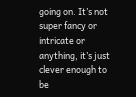going on. It’s not super fancy or intricate or anything, it’s just clever enough to be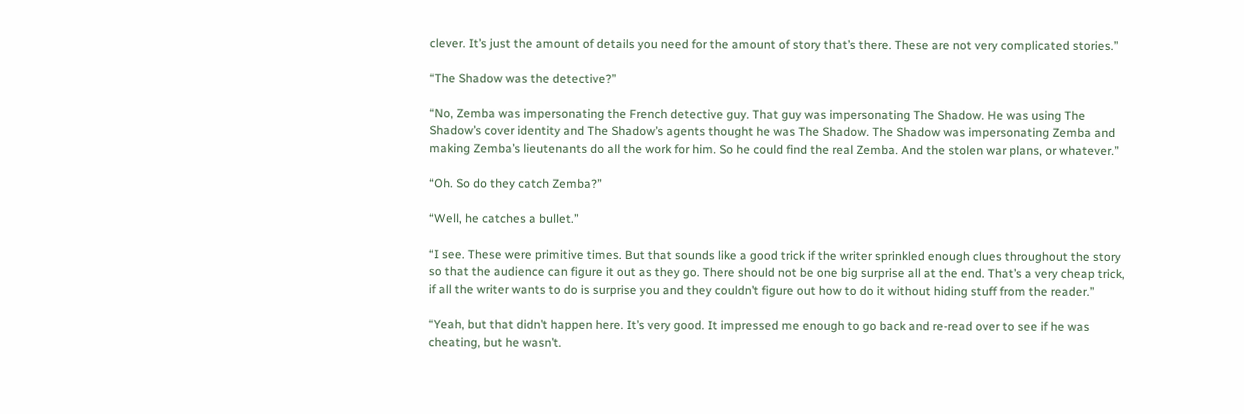clever. It’s just the amount of details you need for the amount of story that’s there. These are not very complicated stories.”

“The Shadow was the detective?”

“No, Zemba was impersonating the French detective guy. That guy was impersonating The Shadow. He was using The Shadow’s cover identity and The Shadow’s agents thought he was The Shadow. The Shadow was impersonating Zemba and making Zemba’s lieutenants do all the work for him. So he could find the real Zemba. And the stolen war plans, or whatever.”

“Oh. So do they catch Zemba?”

“Well, he catches a bullet.”

“I see. These were primitive times. But that sounds like a good trick if the writer sprinkled enough clues throughout the story so that the audience can figure it out as they go. There should not be one big surprise all at the end. That’s a very cheap trick, if all the writer wants to do is surprise you and they couldn’t figure out how to do it without hiding stuff from the reader.”

“Yeah, but that didn’t happen here. It’s very good. It impressed me enough to go back and re-read over to see if he was cheating, but he wasn’t.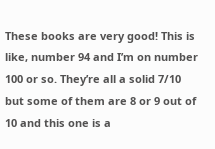These books are very good! This is like, number 94 and I’m on number 100 or so. They’re all a solid 7/10 but some of them are 8 or 9 out of 10 and this one is a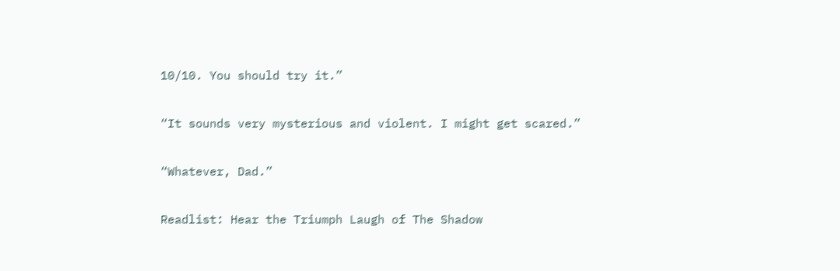10/10. You should try it.”

“It sounds very mysterious and violent. I might get scared.”

“Whatever, Dad.”

Readlist: Hear the Triumph Laugh of The Shadow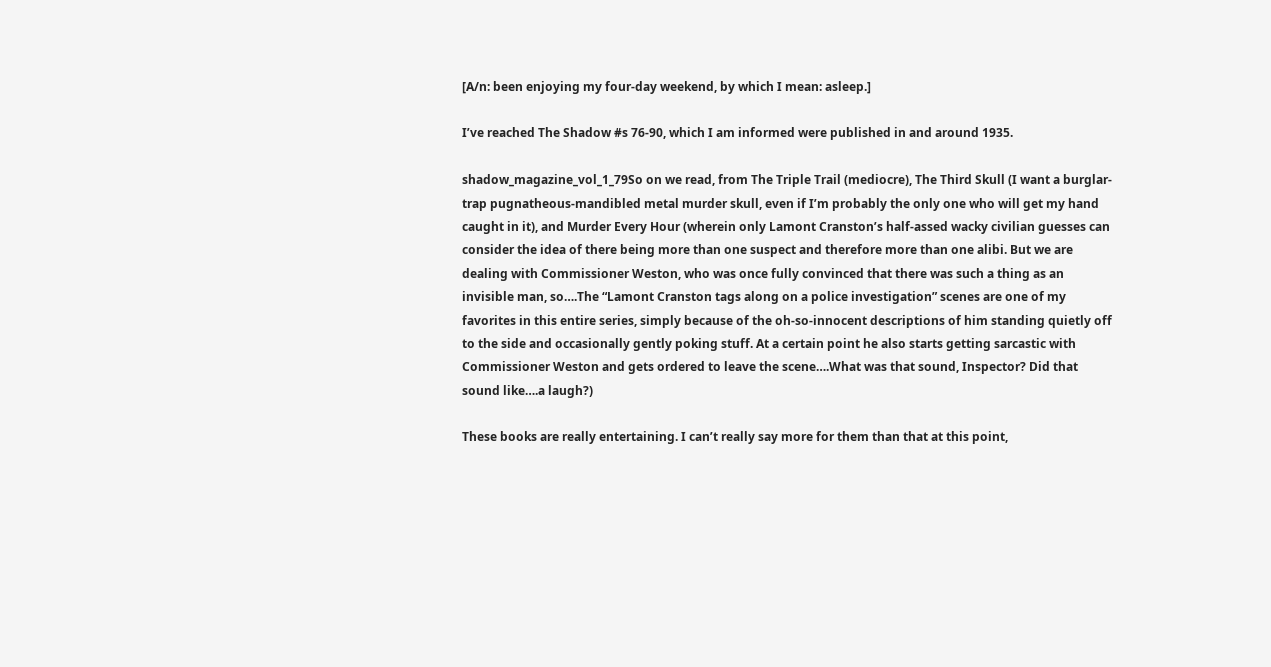[A/n: been enjoying my four-day weekend, by which I mean: asleep.]

I’ve reached The Shadow #s 76-90, which I am informed were published in and around 1935.

shadow_magazine_vol_1_79So on we read, from The Triple Trail (mediocre), The Third Skull (I want a burglar-trap pugnatheous-mandibled metal murder skull, even if I’m probably the only one who will get my hand caught in it), and Murder Every Hour (wherein only Lamont Cranston’s half-assed wacky civilian guesses can consider the idea of there being more than one suspect and therefore more than one alibi. But we are dealing with Commissioner Weston, who was once fully convinced that there was such a thing as an invisible man, so….The “Lamont Cranston tags along on a police investigation” scenes are one of my favorites in this entire series, simply because of the oh-so-innocent descriptions of him standing quietly off to the side and occasionally gently poking stuff. At a certain point he also starts getting sarcastic with Commissioner Weston and gets ordered to leave the scene….What was that sound, Inspector? Did that sound like….a laugh?)

These books are really entertaining. I can’t really say more for them than that at this point,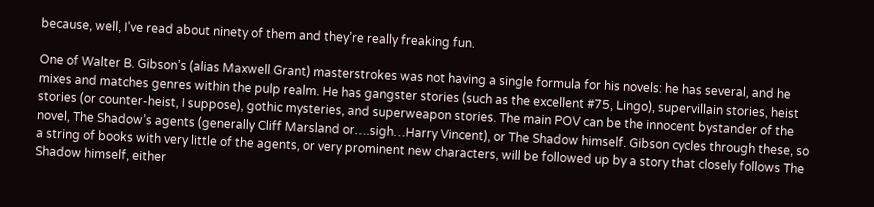because, well, I’ve read about ninety of them and they’re really freaking fun.

One of Walter B. Gibson’s (alias Maxwell Grant) masterstrokes was not having a single formula for his novels: he has several, and he mixes and matches genres within the pulp realm. He has gangster stories (such as the excellent #75, Lingo), supervillain stories, heist stories (or counter-heist, I suppose), gothic mysteries, and superweapon stories. The main POV can be the innocent bystander of the novel, The Shadow’s agents (generally Cliff Marsland or….sigh…Harry Vincent), or The Shadow himself. Gibson cycles through these, so a string of books with very little of the agents, or very prominent new characters, will be followed up by a story that closely follows The Shadow himself, either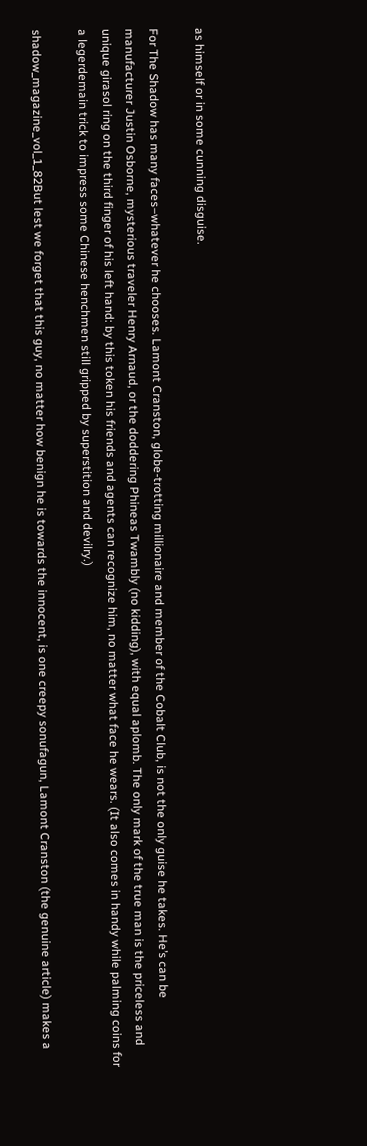as himself or in some cunning disguise.

For The Shadow has many faces–whatever he chooses. Lamont Cranston, globe-trotting millionaire and member of the Cobalt Club, is not the only guise he takes. He’s can be manufacturer Justin Osborne, mysterious traveler Henry Arnaud, or the doddering Phineas Twambly (no kidding), with equal aplomb. The only mark of the true man is the priceless and unique girasol ring on the third finger of his left hand: by this token his friends and agents can recognize him, no matter what face he wears. (It also comes in handy while palming coins for a legerdemain trick to impress some Chinese henchmen still gripped by superstition and devilry.)

shadow_magazine_vol_1_82But lest we forget that this guy, no matter how benign he is towards the innocent, is one creepy sonufagun, Lamont Cranston (the genuine article) makes a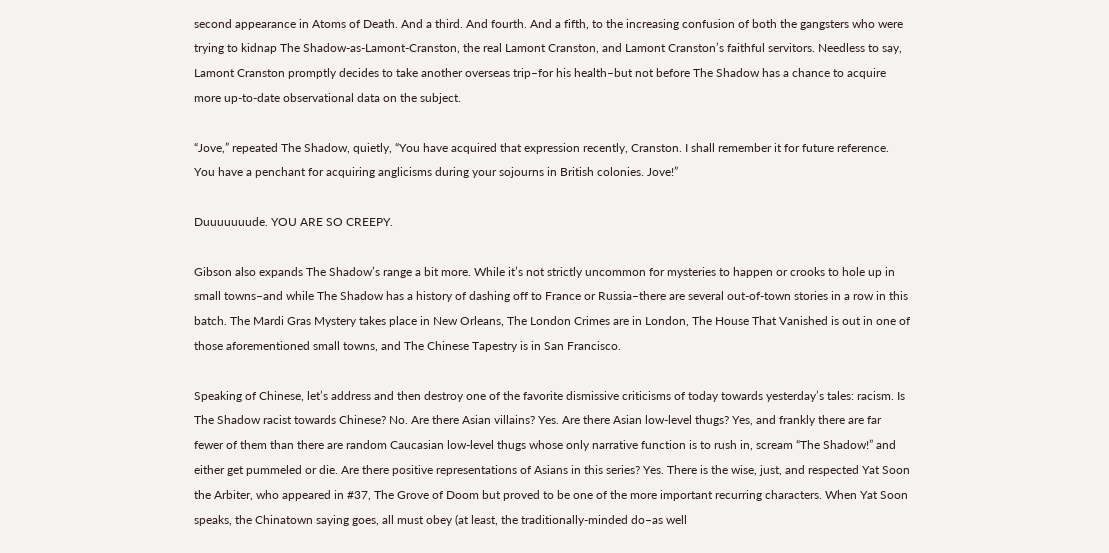second appearance in Atoms of Death. And a third. And fourth. And a fifth, to the increasing confusion of both the gangsters who were trying to kidnap The Shadow-as-Lamont-Cranston, the real Lamont Cranston, and Lamont Cranston’s faithful servitors. Needless to say, Lamont Cranston promptly decides to take another overseas trip–for his health–but not before The Shadow has a chance to acquire more up-to-date observational data on the subject.

“Jove,” repeated The Shadow, quietly, “You have acquired that expression recently, Cranston. I shall remember it for future reference. You have a penchant for acquiring anglicisms during your sojourns in British colonies. Jove!”

Duuuuuuude. YOU ARE SO CREEPY.

Gibson also expands The Shadow’s range a bit more. While it’s not strictly uncommon for mysteries to happen or crooks to hole up in small towns–and while The Shadow has a history of dashing off to France or Russia–there are several out-of-town stories in a row in this batch. The Mardi Gras Mystery takes place in New Orleans, The London Crimes are in London, The House That Vanished is out in one of those aforementioned small towns, and The Chinese Tapestry is in San Francisco.

Speaking of Chinese, let’s address and then destroy one of the favorite dismissive criticisms of today towards yesterday’s tales: racism. Is The Shadow racist towards Chinese? No. Are there Asian villains? Yes. Are there Asian low-level thugs? Yes, and frankly there are far fewer of them than there are random Caucasian low-level thugs whose only narrative function is to rush in, scream “The Shadow!” and either get pummeled or die. Are there positive representations of Asians in this series? Yes. There is the wise, just, and respected Yat Soon the Arbiter, who appeared in #37, The Grove of Doom but proved to be one of the more important recurring characters. When Yat Soon speaks, the Chinatown saying goes, all must obey (at least, the traditionally-minded do–as well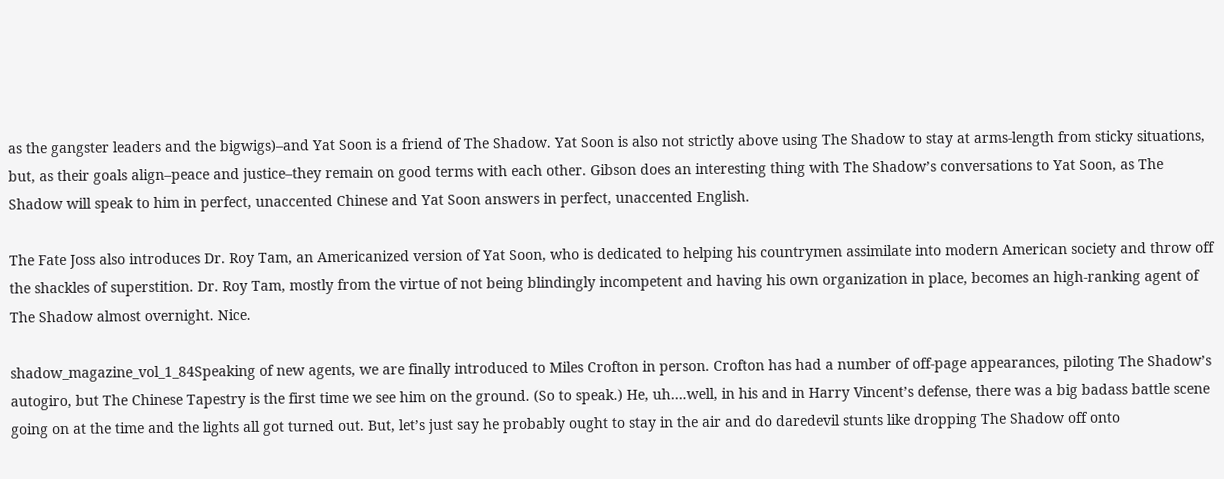as the gangster leaders and the bigwigs)–and Yat Soon is a friend of The Shadow. Yat Soon is also not strictly above using The Shadow to stay at arms-length from sticky situations, but, as their goals align–peace and justice–they remain on good terms with each other. Gibson does an interesting thing with The Shadow’s conversations to Yat Soon, as The Shadow will speak to him in perfect, unaccented Chinese and Yat Soon answers in perfect, unaccented English.

The Fate Joss also introduces Dr. Roy Tam, an Americanized version of Yat Soon, who is dedicated to helping his countrymen assimilate into modern American society and throw off the shackles of superstition. Dr. Roy Tam, mostly from the virtue of not being blindingly incompetent and having his own organization in place, becomes an high-ranking agent of The Shadow almost overnight. Nice.

shadow_magazine_vol_1_84Speaking of new agents, we are finally introduced to Miles Crofton in person. Crofton has had a number of off-page appearances, piloting The Shadow’s autogiro, but The Chinese Tapestry is the first time we see him on the ground. (So to speak.) He, uh….well, in his and in Harry Vincent’s defense, there was a big badass battle scene going on at the time and the lights all got turned out. But, let’s just say he probably ought to stay in the air and do daredevil stunts like dropping The Shadow off onto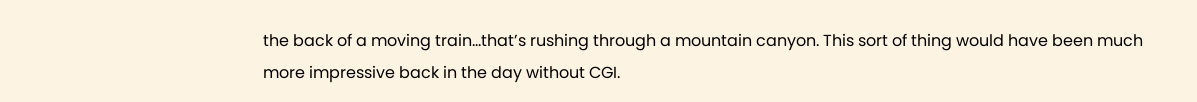the back of a moving train…that’s rushing through a mountain canyon. This sort of thing would have been much more impressive back in the day without CGI.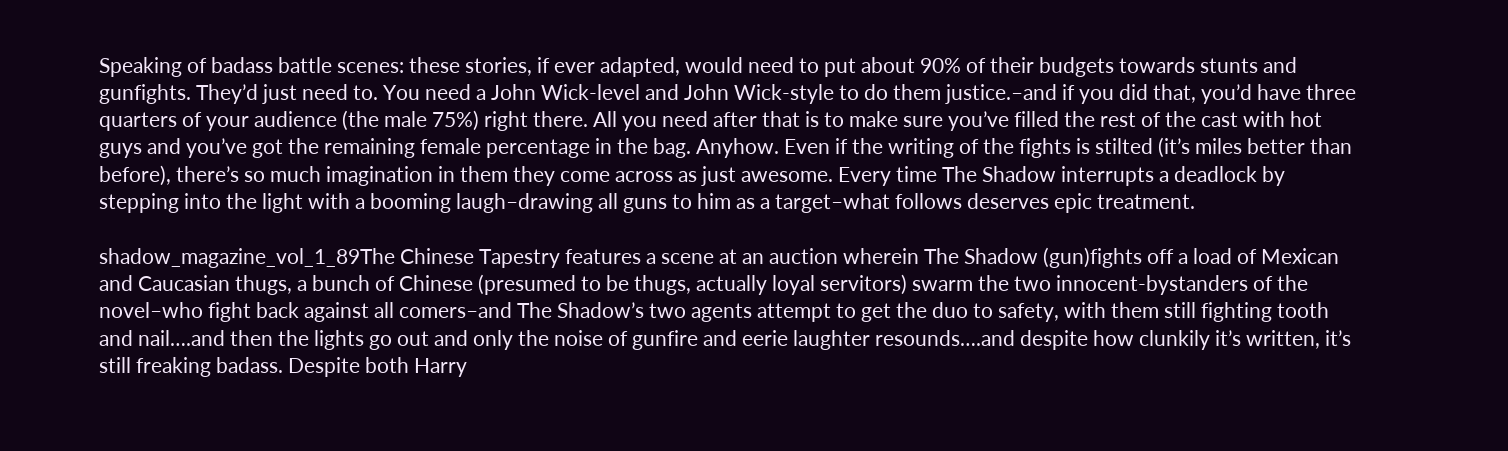Speaking of badass battle scenes: these stories, if ever adapted, would need to put about 90% of their budgets towards stunts and gunfights. They’d just need to. You need a John Wick-level and John Wick-style to do them justice.–and if you did that, you’d have three quarters of your audience (the male 75%) right there. All you need after that is to make sure you’ve filled the rest of the cast with hot guys and you’ve got the remaining female percentage in the bag. Anyhow. Even if the writing of the fights is stilted (it’s miles better than before), there’s so much imagination in them they come across as just awesome. Every time The Shadow interrupts a deadlock by stepping into the light with a booming laugh–drawing all guns to him as a target–what follows deserves epic treatment.

shadow_magazine_vol_1_89The Chinese Tapestry features a scene at an auction wherein The Shadow (gun)fights off a load of Mexican and Caucasian thugs, a bunch of Chinese (presumed to be thugs, actually loyal servitors) swarm the two innocent-bystanders of the novel–who fight back against all comers–and The Shadow’s two agents attempt to get the duo to safety, with them still fighting tooth and nail….and then the lights go out and only the noise of gunfire and eerie laughter resounds….and despite how clunkily it’s written, it’s still freaking badass. Despite both Harry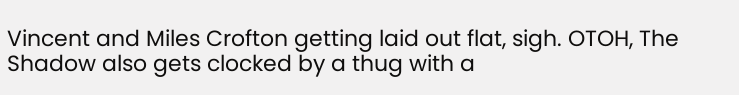Vincent and Miles Crofton getting laid out flat, sigh. OTOH, The Shadow also gets clocked by a thug with a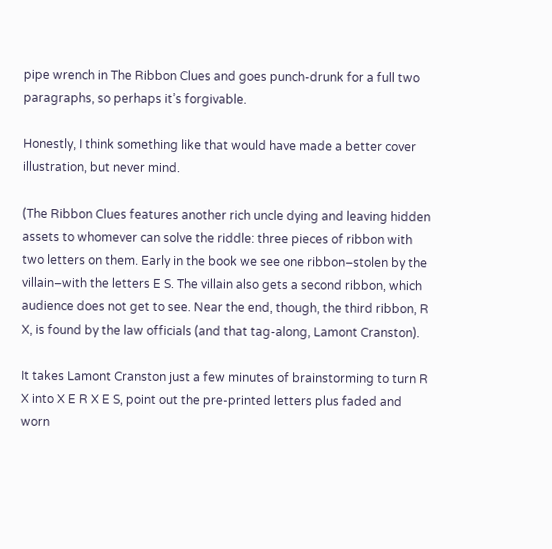pipe wrench in The Ribbon Clues and goes punch-drunk for a full two paragraphs, so perhaps it’s forgivable.

Honestly, I think something like that would have made a better cover illustration, but never mind.

(The Ribbon Clues features another rich uncle dying and leaving hidden assets to whomever can solve the riddle: three pieces of ribbon with two letters on them. Early in the book we see one ribbon–stolen by the villain–with the letters E S. The villain also gets a second ribbon, which audience does not get to see. Near the end, though, the third ribbon, R X, is found by the law officials (and that tag-along, Lamont Cranston).

It takes Lamont Cranston just a few minutes of brainstorming to turn R X into X E R X E S, point out the pre-printed letters plus faded and worn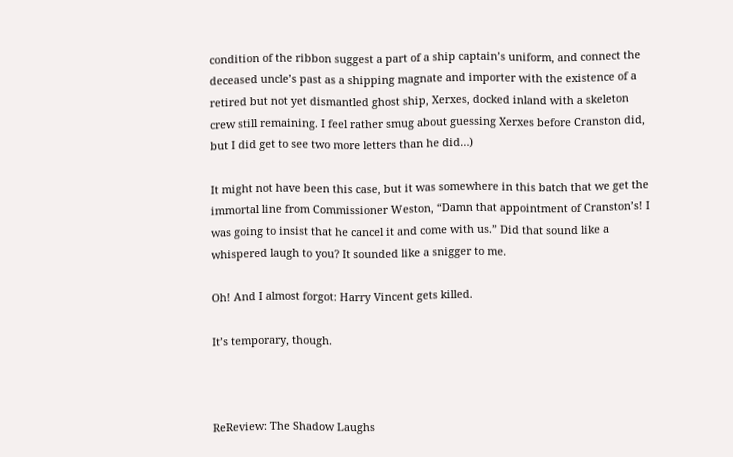condition of the ribbon suggest a part of a ship captain’s uniform, and connect the deceased uncle’s past as a shipping magnate and importer with the existence of a retired but not yet dismantled ghost ship, Xerxes, docked inland with a skeleton crew still remaining. I feel rather smug about guessing Xerxes before Cranston did, but I did get to see two more letters than he did…)

It might not have been this case, but it was somewhere in this batch that we get the immortal line from Commissioner Weston, “Damn that appointment of Cranston’s! I was going to insist that he cancel it and come with us.” Did that sound like a whispered laugh to you? It sounded like a snigger to me.

Oh! And I almost forgot: Harry Vincent gets killed.

It’s temporary, though.



ReReview: The Shadow Laughs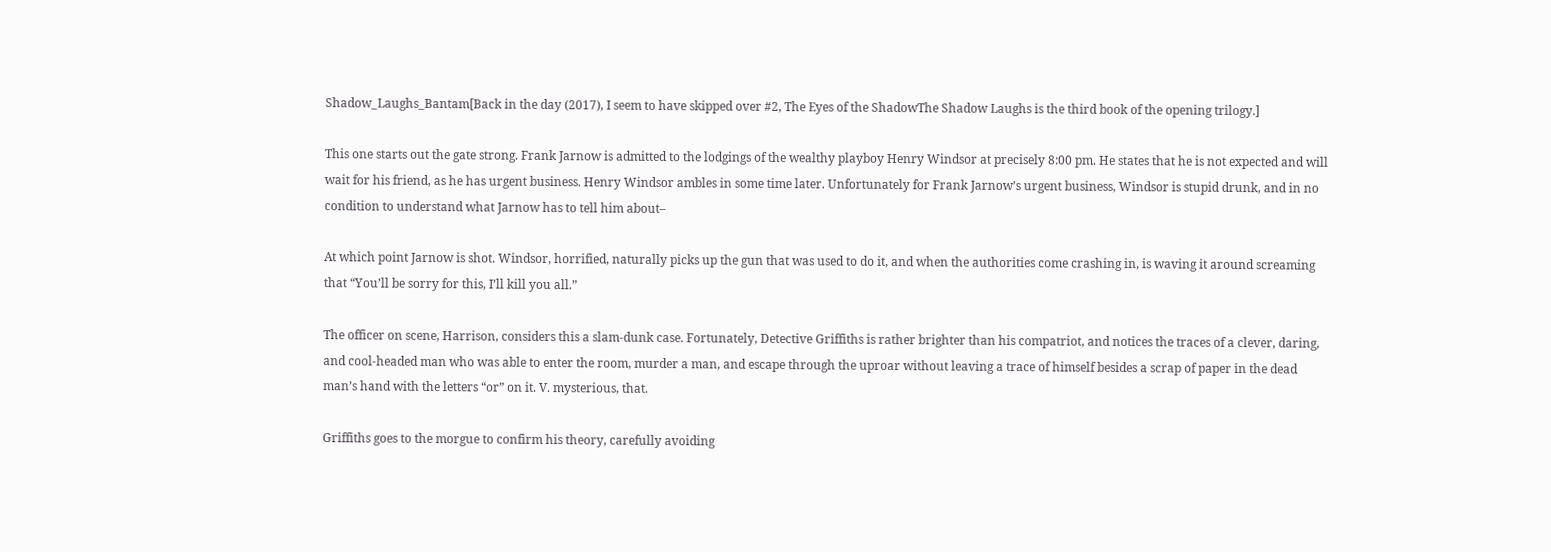Shadow_Laughs_Bantam[Back in the day (2017), I seem to have skipped over #2, The Eyes of the ShadowThe Shadow Laughs is the third book of the opening trilogy.]

This one starts out the gate strong. Frank Jarnow is admitted to the lodgings of the wealthy playboy Henry Windsor at precisely 8:00 pm. He states that he is not expected and will wait for his friend, as he has urgent business. Henry Windsor ambles in some time later. Unfortunately for Frank Jarnow’s urgent business, Windsor is stupid drunk, and in no condition to understand what Jarnow has to tell him about–

At which point Jarnow is shot. Windsor, horrified, naturally picks up the gun that was used to do it, and when the authorities come crashing in, is waving it around screaming that “You’ll be sorry for this, I’ll kill you all.”

The officer on scene, Harrison, considers this a slam-dunk case. Fortunately, Detective Griffiths is rather brighter than his compatriot, and notices the traces of a clever, daring, and cool-headed man who was able to enter the room, murder a man, and escape through the uproar without leaving a trace of himself besides a scrap of paper in the dead man’s hand with the letters “or” on it. V. mysterious, that.

Griffiths goes to the morgue to confirm his theory, carefully avoiding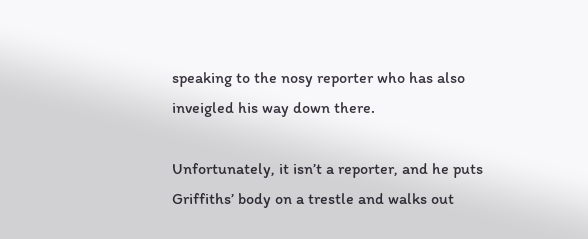speaking to the nosy reporter who has also inveigled his way down there.

Unfortunately, it isn’t a reporter, and he puts Griffiths’ body on a trestle and walks out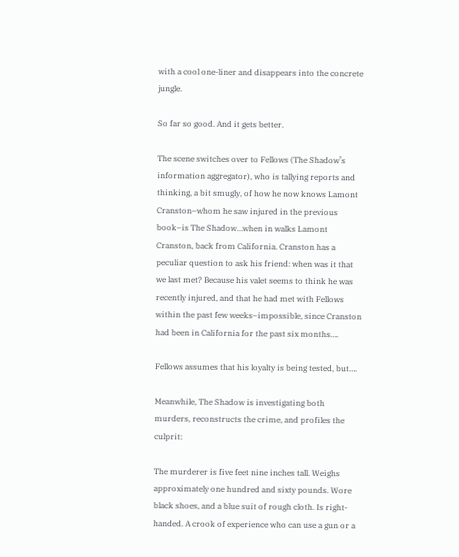with a cool one-liner and disappears into the concrete jungle.

So far so good. And it gets better.

The scene switches over to Fellows (The Shadow’s information aggregator), who is tallying reports and thinking, a bit smugly, of how he now knows Lamont Cranston–whom he saw injured in the previous book–is The Shadow…when in walks Lamont Cranston, back from California. Cranston has a peculiar question to ask his friend: when was it that we last met? Because his valet seems to think he was recently injured, and that he had met with Fellows within the past few weeks–impossible, since Cranston had been in California for the past six months….

Fellows assumes that his loyalty is being tested, but….

Meanwhile, The Shadow is investigating both murders, reconstructs the crime, and profiles the culprit:

The murderer is five feet nine inches tall. Weighs approximately one hundred and sixty pounds. Wore black shoes, and a blue suit of rough cloth. Is right-handed. A crook of experience who can use a gun or a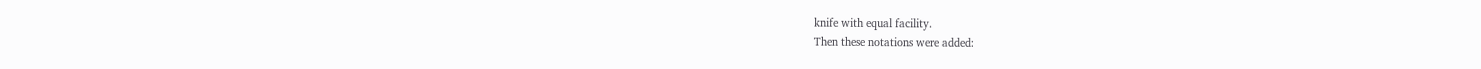knife with equal facility.
Then these notations were added: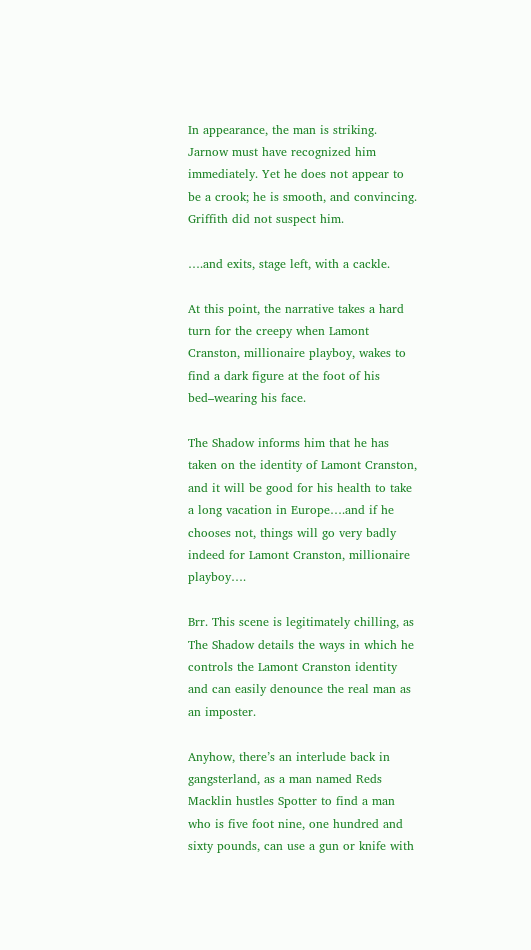In appearance, the man is striking. Jarnow must have recognized him immediately. Yet he does not appear to be a crook; he is smooth, and convincing. Griffith did not suspect him.

….and exits, stage left, with a cackle.

At this point, the narrative takes a hard turn for the creepy when Lamont Cranston, millionaire playboy, wakes to find a dark figure at the foot of his bed–wearing his face.

The Shadow informs him that he has taken on the identity of Lamont Cranston, and it will be good for his health to take a long vacation in Europe….and if he chooses not, things will go very badly indeed for Lamont Cranston, millionaire playboy….

Brr. This scene is legitimately chilling, as The Shadow details the ways in which he controls the Lamont Cranston identity and can easily denounce the real man as an imposter.

Anyhow, there’s an interlude back in gangsterland, as a man named Reds Macklin hustles Spotter to find a man who is five foot nine, one hundred and sixty pounds, can use a gun or knife with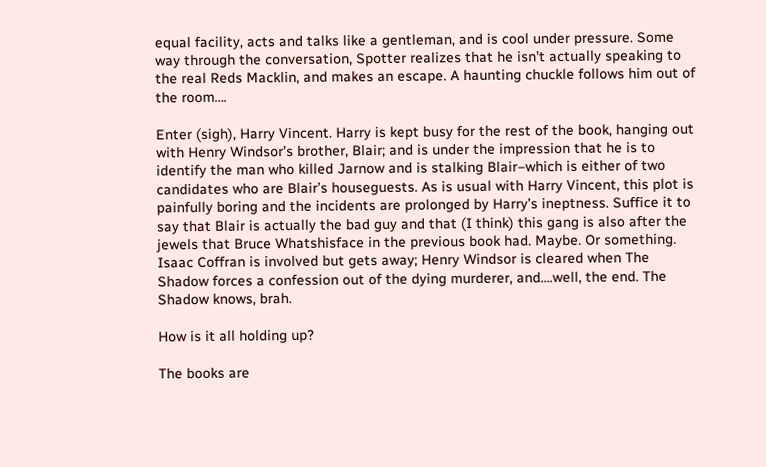equal facility, acts and talks like a gentleman, and is cool under pressure. Some way through the conversation, Spotter realizes that he isn’t actually speaking to the real Reds Macklin, and makes an escape. A haunting chuckle follows him out of the room….

Enter (sigh), Harry Vincent. Harry is kept busy for the rest of the book, hanging out with Henry Windsor’s brother, Blair; and is under the impression that he is to identify the man who killed Jarnow and is stalking Blair–which is either of two candidates who are Blair’s houseguests. As is usual with Harry Vincent, this plot is painfully boring and the incidents are prolonged by Harry’s ineptness. Suffice it to say that Blair is actually the bad guy and that (I think) this gang is also after the jewels that Bruce Whatshisface in the previous book had. Maybe. Or something. Isaac Coffran is involved but gets away; Henry Windsor is cleared when The Shadow forces a confession out of the dying murderer, and….well, the end. The Shadow knows, brah.

How is it all holding up?

The books are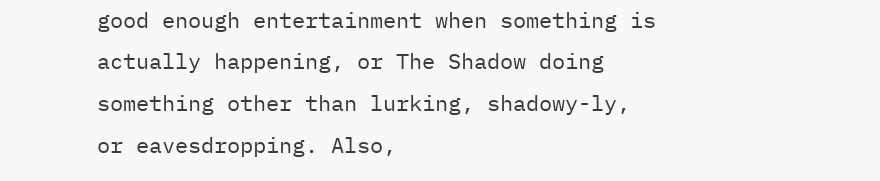good enough entertainment when something is actually happening, or The Shadow doing something other than lurking, shadowy-ly, or eavesdropping. Also,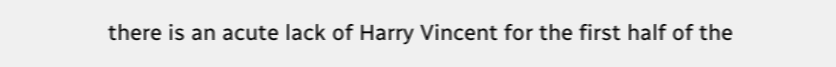there is an acute lack of Harry Vincent for the first half of the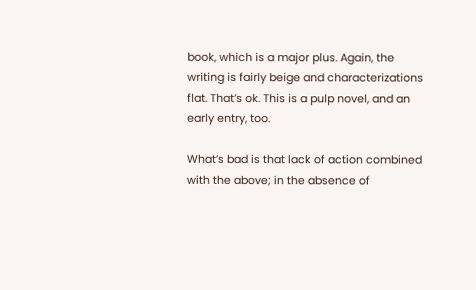book, which is a major plus. Again, the writing is fairly beige and characterizations flat. That’s ok. This is a pulp novel, and an early entry, too.

What’s bad is that lack of action combined with the above; in the absence of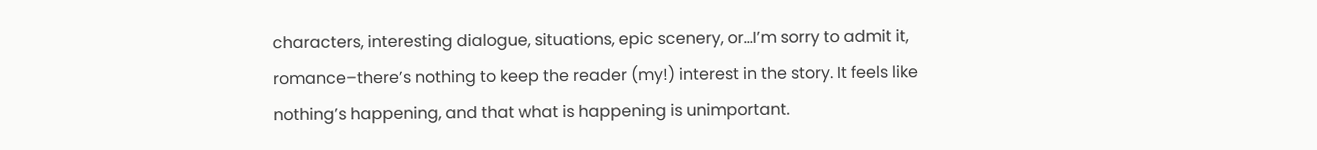characters, interesting dialogue, situations, epic scenery, or…I’m sorry to admit it, romance–there’s nothing to keep the reader (my!) interest in the story. It feels like nothing’s happening, and that what is happening is unimportant.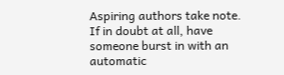Aspiring authors take note. If in doubt at all, have someone burst in with an automatic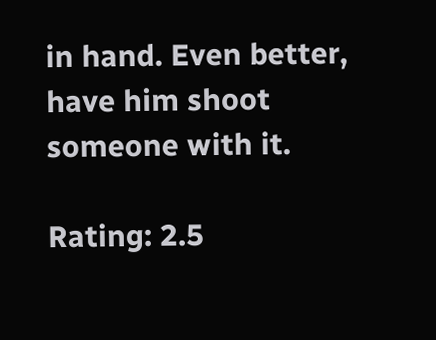in hand. Even better, have him shoot someone with it.

Rating: 2.5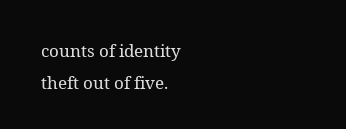counts of identity theft out of five.